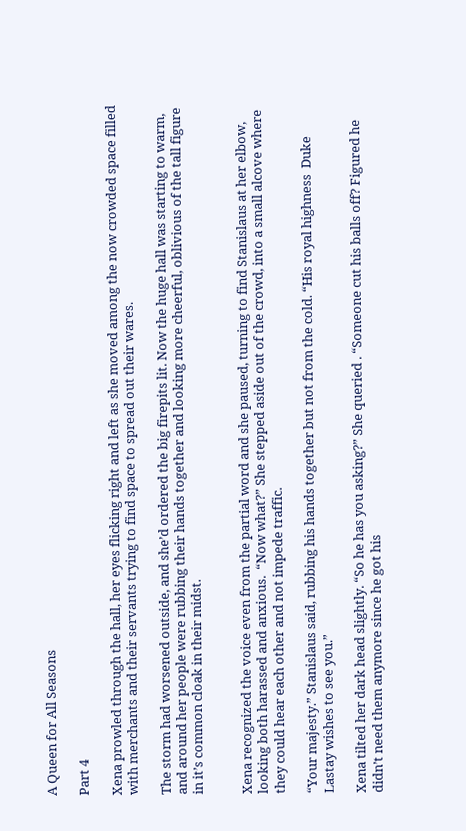A Queen for All Seasons

Part 4

Xena prowled through the hall, her eyes flicking right and left as she moved among the now crowded space filled with merchants and their servants trying to find space to spread out their wares.

The storm had worsened outside, and she’d ordered the big firepits lit. Now the huge hall was starting to warm, and around her people were rubbing their hands together and looking more cheerful, oblivious of the tall figure in it’s common cloak in their midst.


Xena recognized the voice even from the partial word and she paused, turning to find Stanislaus at her elbow, looking both harassed and anxious.  “Now what?” She stepped aside out of the crowd, into a small alcove where they could hear each other and not impede traffic.

“Your majesty.” Stanislaus said, rubbing his hands together but not from the cold. “His royal highness  Duke Lastay wishes to see you.”

Xena tilted her dark head slightly. “So he has you asking?” She queried . “Someone cut his balls off? Figured he didn’t need them anymore since he got his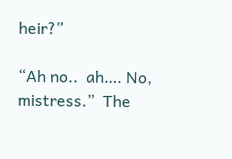heir?”

“Ah no..  ah…. No, mistress.”  The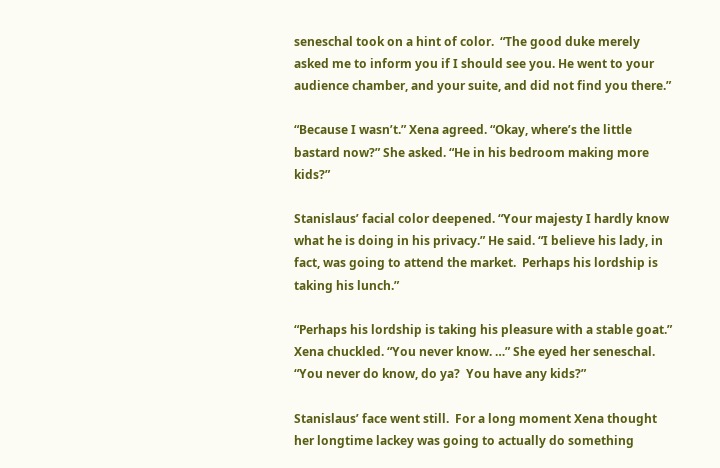seneschal took on a hint of color.  “The good duke merely asked me to inform you if I should see you. He went to your audience chamber, and your suite, and did not find you there.”

“Because I wasn’t.” Xena agreed. “Okay, where’s the little bastard now?” She asked. “He in his bedroom making more kids?”

Stanislaus’ facial color deepened. “Your majesty I hardly know what he is doing in his privacy.” He said. “I believe his lady, in fact, was going to attend the market.  Perhaps his lordship is taking his lunch.”

“Perhaps his lordship is taking his pleasure with a stable goat.” Xena chuckled. “You never know. …” She eyed her seneschal. “You never do know, do ya?  You have any kids?”

Stanislaus’ face went still.  For a long moment Xena thought her longtime lackey was going to actually do something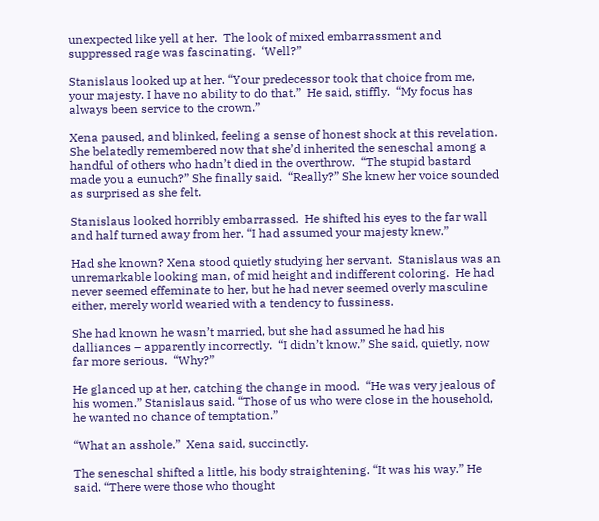unexpected like yell at her.  The look of mixed embarrassment and suppressed rage was fascinating.  ‘Well?”

Stanislaus looked up at her. “Your predecessor took that choice from me, your majesty. I have no ability to do that.”  He said, stiffly.  “My focus has always been service to the crown.”

Xena paused, and blinked, feeling a sense of honest shock at this revelation.   She belatedly remembered now that she’d inherited the seneschal among a handful of others who hadn’t died in the overthrow.  “The stupid bastard made you a eunuch?” She finally said.  “Really?” She knew her voice sounded as surprised as she felt.

Stanislaus looked horribly embarrassed.  He shifted his eyes to the far wall and half turned away from her. “I had assumed your majesty knew.”

Had she known? Xena stood quietly studying her servant.  Stanislaus was an unremarkable looking man, of mid height and indifferent coloring.  He had never seemed effeminate to her, but he had never seemed overly masculine either, merely world wearied with a tendency to fussiness.

She had known he wasn’t married, but she had assumed he had his dalliances – apparently incorrectly.  “I didn’t know.” She said, quietly, now far more serious.  “Why?”

He glanced up at her, catching the change in mood.  “He was very jealous of his women.” Stanislaus said. “Those of us who were close in the household, he wanted no chance of temptation.”

“What an asshole.”  Xena said, succinctly.

The seneschal shifted a little, his body straightening. “It was his way.” He said. “There were those who thought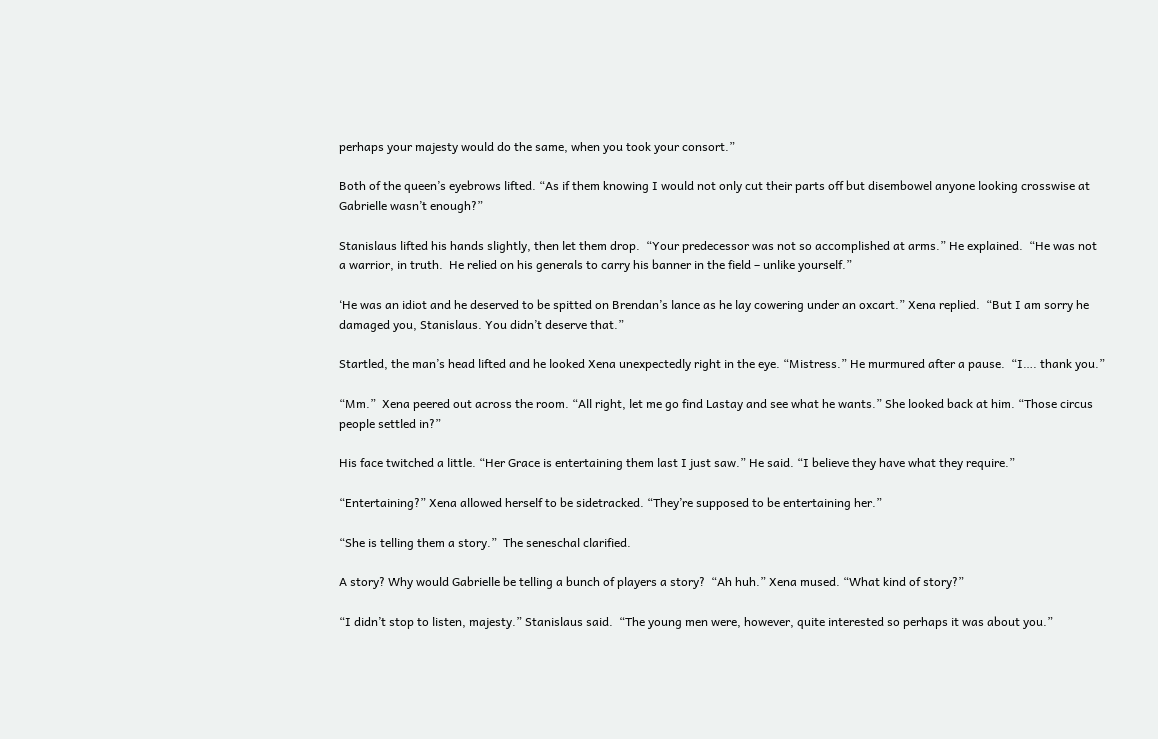perhaps your majesty would do the same, when you took your consort.”

Both of the queen’s eyebrows lifted. “As if them knowing I would not only cut their parts off but disembowel anyone looking crosswise at Gabrielle wasn’t enough?”

Stanislaus lifted his hands slightly, then let them drop.  “Your predecessor was not so accomplished at arms.” He explained.  “He was not a warrior, in truth.  He relied on his generals to carry his banner in the field – unlike yourself.”

‘He was an idiot and he deserved to be spitted on Brendan’s lance as he lay cowering under an oxcart.” Xena replied.  “But I am sorry he damaged you, Stanislaus. You didn’t deserve that.”

Startled, the man’s head lifted and he looked Xena unexpectedly right in the eye. “Mistress.” He murmured after a pause.  “I…. thank you.”

“Mm.”  Xena peered out across the room. “All right, let me go find Lastay and see what he wants.” She looked back at him. “Those circus people settled in?”

His face twitched a little. “Her Grace is entertaining them last I just saw.” He said. “I believe they have what they require.”

“Entertaining?” Xena allowed herself to be sidetracked. “They’re supposed to be entertaining her.”

“She is telling them a story.”  The seneschal clarified.

A story? Why would Gabrielle be telling a bunch of players a story?  “Ah huh.” Xena mused. “What kind of story?”

“I didn’t stop to listen, majesty.” Stanislaus said.  “The young men were, however, quite interested so perhaps it was about you.”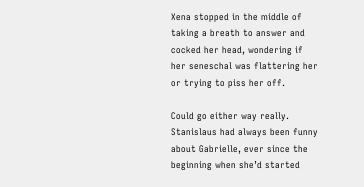Xena stopped in the middle of taking a breath to answer and cocked her head, wondering if her seneschal was flattering her or trying to piss her off.

Could go either way really.  Stanislaus had always been funny about Gabrielle, ever since the beginning when she’d started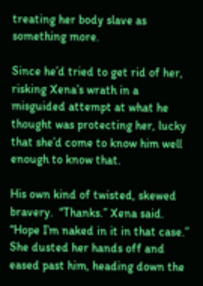treating her body slave as something more.

Since he’d tried to get rid of her, risking Xena’s wrath in a misguided attempt at what he thought was protecting her, lucky that she’d come to know him well enough to know that.

His own kind of twisted, skewed bravery.  “Thanks.” Xena said. “Hope I’m naked in it in that case.” She dusted her hands off and eased past him, heading down the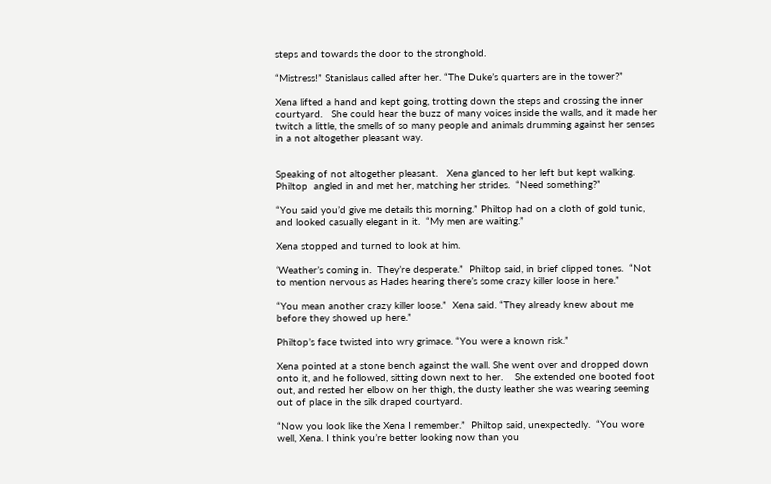steps and towards the door to the stronghold.

“Mistress!” Stanislaus called after her. “The Duke’s quarters are in the tower?”

Xena lifted a hand and kept going, trotting down the steps and crossing the inner courtyard.   She could hear the buzz of many voices inside the walls, and it made her twitch a little, the smells of so many people and animals drumming against her senses in a not altogether pleasant way.


Speaking of not altogether pleasant.   Xena glanced to her left but kept walking.   Philtop  angled in and met her, matching her strides.  “Need something?”

“You said you’d give me details this morning.” Philtop had on a cloth of gold tunic, and looked casually elegant in it.  “My men are waiting.”

Xena stopped and turned to look at him.

‘Weather’s coming in.  They’re desperate.”  Philtop said, in brief clipped tones.  “Not to mention nervous as Hades hearing there’s some crazy killer loose in here.”

“You mean another crazy killer loose.”  Xena said. “They already knew about me before they showed up here.”

Philtop’s face twisted into wry grimace. “You were a known risk.”

Xena pointed at a stone bench against the wall. She went over and dropped down onto it, and he followed, sitting down next to her.    She extended one booted foot out, and rested her elbow on her thigh, the dusty leather she was wearing seeming out of place in the silk draped courtyard.

“Now you look like the Xena I remember.”  Philtop said, unexpectedly.  “You wore well, Xena. I think you’re better looking now than you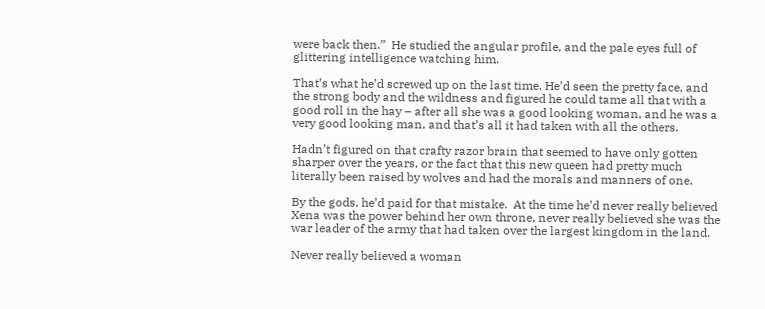were back then.”  He studied the angular profile, and the pale eyes full of glittering intelligence watching him.

That’s what he’d screwed up on the last time. He’d seen the pretty face, and the strong body and the wildness and figured he could tame all that with a good roll in the hay – after all she was a good looking woman, and he was a very good looking man, and that’s all it had taken with all the others.

Hadn’t figured on that crafty razor brain that seemed to have only gotten sharper over the years, or the fact that this new queen had pretty much literally been raised by wolves and had the morals and manners of one.

By the gods, he’d paid for that mistake.  At the time he’d never really believed Xena was the power behind her own throne, never really believed she was the war leader of the army that had taken over the largest kingdom in the land.

Never really believed a woman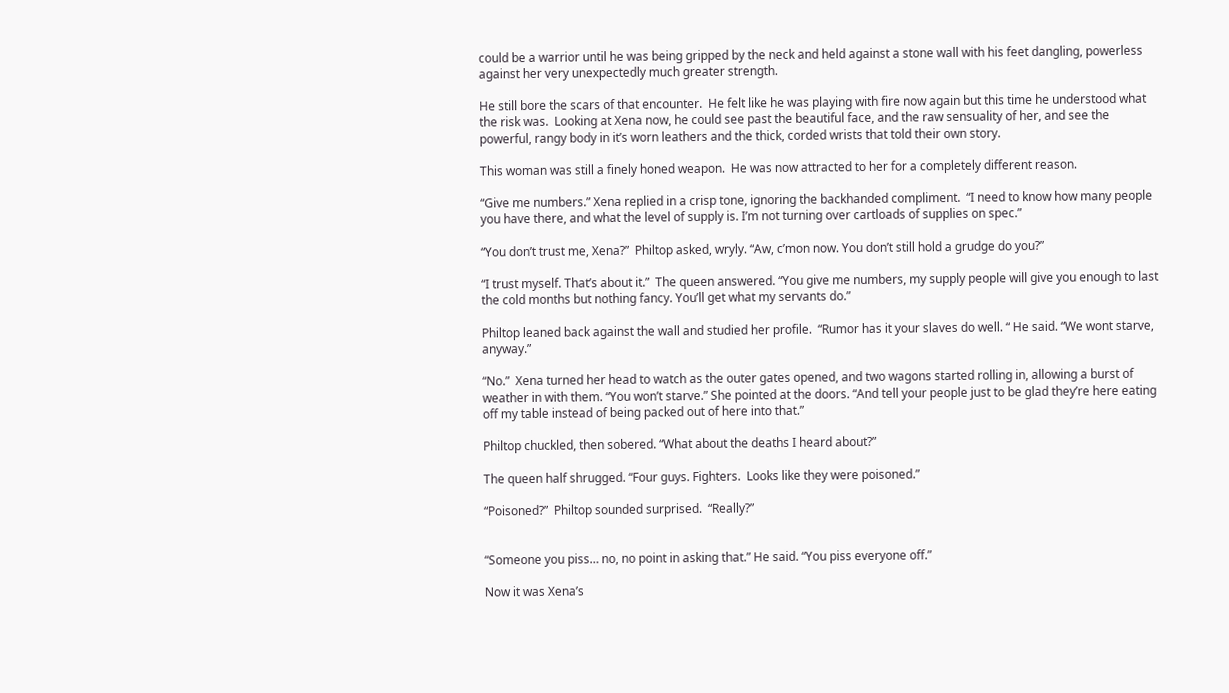could be a warrior until he was being gripped by the neck and held against a stone wall with his feet dangling, powerless against her very unexpectedly much greater strength.

He still bore the scars of that encounter.  He felt like he was playing with fire now again but this time he understood what the risk was.  Looking at Xena now, he could see past the beautiful face, and the raw sensuality of her, and see the powerful, rangy body in it’s worn leathers and the thick, corded wrists that told their own story.

This woman was still a finely honed weapon.  He was now attracted to her for a completely different reason.

“Give me numbers.” Xena replied in a crisp tone, ignoring the backhanded compliment.  “I need to know how many people you have there, and what the level of supply is. I’m not turning over cartloads of supplies on spec.”

“You don’t trust me, Xena?”  Philtop asked, wryly. “Aw, c’mon now. You don’t still hold a grudge do you?”

“I trust myself. That’s about it.”  The queen answered. “You give me numbers, my supply people will give you enough to last the cold months but nothing fancy. You’ll get what my servants do.”

Philtop leaned back against the wall and studied her profile.  “Rumor has it your slaves do well. “ He said. “We wont starve, anyway.”

“No.”  Xena turned her head to watch as the outer gates opened, and two wagons started rolling in, allowing a burst of weather in with them. “You won’t starve.” She pointed at the doors. “And tell your people just to be glad they’re here eating off my table instead of being packed out of here into that.”

Philtop chuckled, then sobered. “What about the deaths I heard about?”

The queen half shrugged. “Four guys. Fighters.  Looks like they were poisoned.”

“Poisoned?”  Philtop sounded surprised.  “Really?”


“Someone you piss… no, no point in asking that.” He said. “You piss everyone off.”

Now it was Xena’s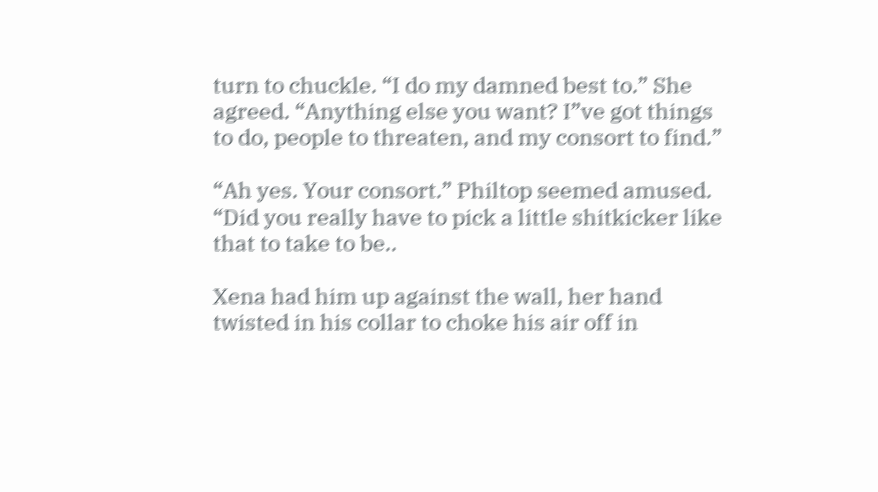turn to chuckle. “I do my damned best to.” She agreed. “Anything else you want? I”ve got things to do, people to threaten, and my consort to find.”

“Ah yes. Your consort.” Philtop seemed amused.  “Did you really have to pick a little shitkicker like that to take to be..

Xena had him up against the wall, her hand twisted in his collar to choke his air off in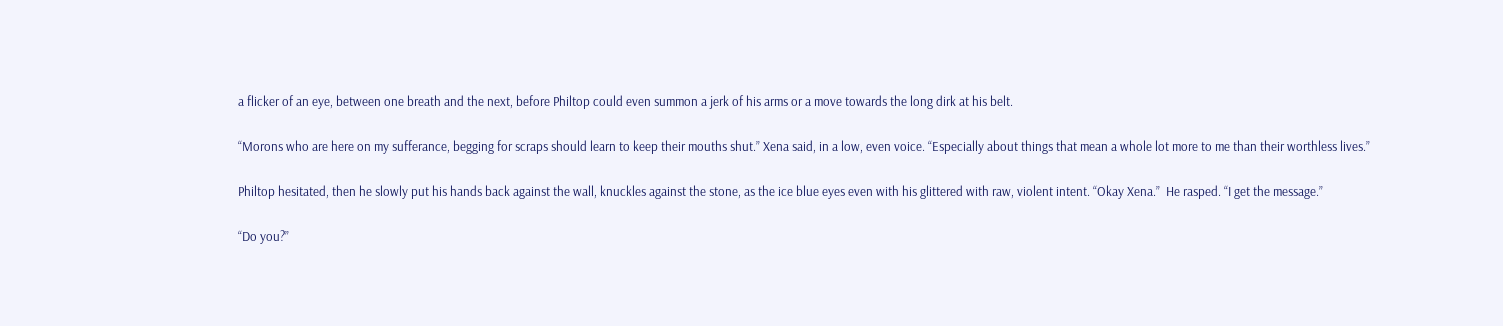a flicker of an eye, between one breath and the next, before Philtop could even summon a jerk of his arms or a move towards the long dirk at his belt.

“Morons who are here on my sufferance, begging for scraps should learn to keep their mouths shut.” Xena said, in a low, even voice. “Especially about things that mean a whole lot more to me than their worthless lives.”

Philtop hesitated, then he slowly put his hands back against the wall, knuckles against the stone, as the ice blue eyes even with his glittered with raw, violent intent. “Okay Xena.”  He rasped. “I get the message.”

“Do you?”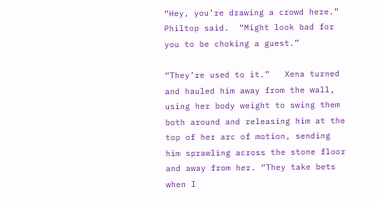“Hey, you’re drawing a crowd here.” Philtop said.  “Might look bad for you to be choking a guest.”

“They’re used to it.”   Xena turned and hauled him away from the wall, using her body weight to swing them both around and releasing him at the top of her arc of motion, sending him sprawling across the stone floor and away from her. “They take bets when I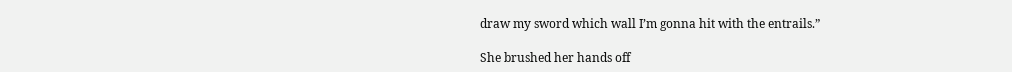draw my sword which wall I’m gonna hit with the entrails.”

She brushed her hands off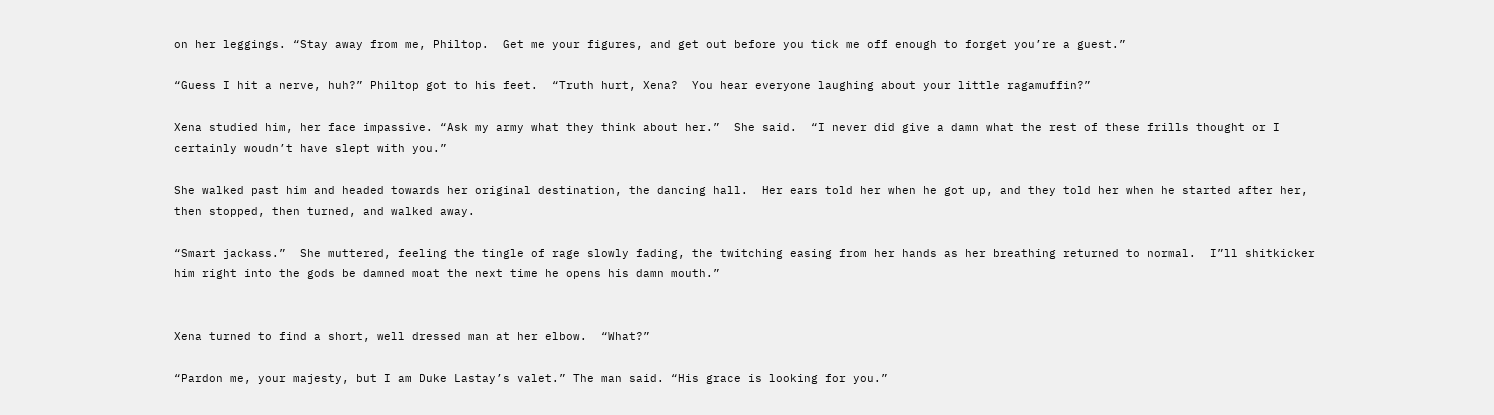on her leggings. “Stay away from me, Philtop.  Get me your figures, and get out before you tick me off enough to forget you’re a guest.”

“Guess I hit a nerve, huh?” Philtop got to his feet.  “Truth hurt, Xena?  You hear everyone laughing about your little ragamuffin?”

Xena studied him, her face impassive. “Ask my army what they think about her.”  She said.  “I never did give a damn what the rest of these frills thought or I certainly woudn’t have slept with you.”

She walked past him and headed towards her original destination, the dancing hall.  Her ears told her when he got up, and they told her when he started after her, then stopped, then turned, and walked away.

“Smart jackass.”  She muttered, feeling the tingle of rage slowly fading, the twitching easing from her hands as her breathing returned to normal.  I”ll shitkicker him right into the gods be damned moat the next time he opens his damn mouth.”


Xena turned to find a short, well dressed man at her elbow.  “What?”

“Pardon me, your majesty, but I am Duke Lastay’s valet.” The man said. “His grace is looking for you.”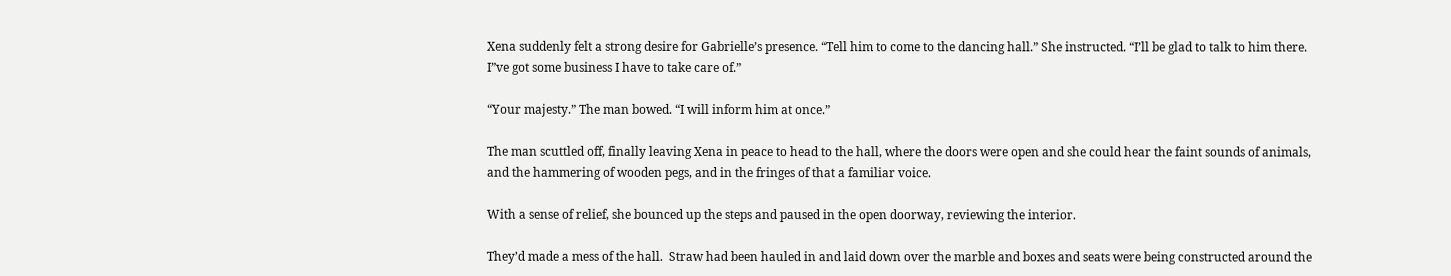Xena suddenly felt a strong desire for Gabrielle’s presence. “Tell him to come to the dancing hall.” She instructed. “I’ll be glad to talk to him there. I”ve got some business I have to take care of.”

“Your majesty.” The man bowed. “I will inform him at once.”

The man scuttled off, finally leaving Xena in peace to head to the hall, where the doors were open and she could hear the faint sounds of animals, and the hammering of wooden pegs, and in the fringes of that a familiar voice.

With a sense of relief, she bounced up the steps and paused in the open doorway, reviewing the interior.

They’d made a mess of the hall.  Straw had been hauled in and laid down over the marble and boxes and seats were being constructed around the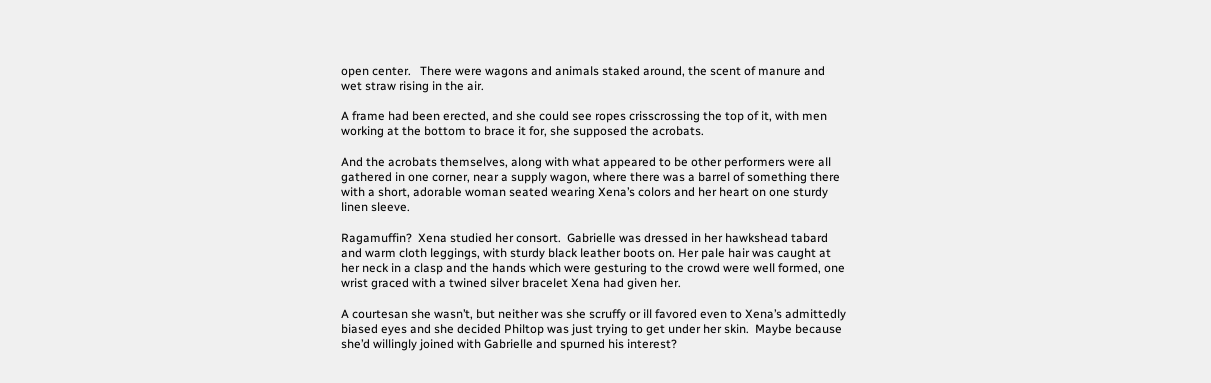open center.   There were wagons and animals staked around, the scent of manure and wet straw rising in the air.

A frame had been erected, and she could see ropes crisscrossing the top of it, with men working at the bottom to brace it for, she supposed the acrobats.

And the acrobats themselves, along with what appeared to be other performers were all gathered in one corner, near a supply wagon, where there was a barrel of something there with a short, adorable woman seated wearing Xena’s colors and her heart on one sturdy linen sleeve.

Ragamuffin?  Xena studied her consort.  Gabrielle was dressed in her hawkshead tabard and warm cloth leggings, with sturdy black leather boots on. Her pale hair was caught at her neck in a clasp and the hands which were gesturing to the crowd were well formed, one wrist graced with a twined silver bracelet Xena had given her.

A courtesan she wasn’t, but neither was she scruffy or ill favored even to Xena’s admittedly biased eyes and she decided Philtop was just trying to get under her skin.  Maybe because she’d willingly joined with Gabrielle and spurned his interest?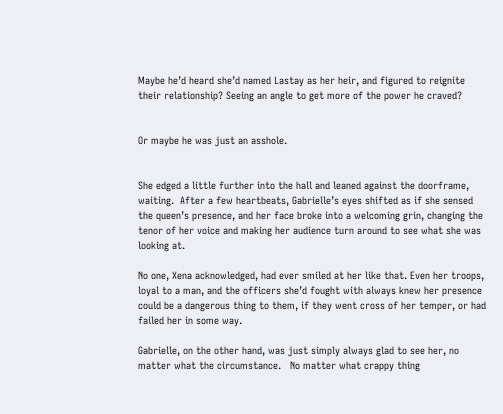Maybe he’d heard she’d named Lastay as her heir, and figured to reignite their relationship? Seeing an angle to get more of the power he craved?


Or maybe he was just an asshole.


She edged a little further into the hall and leaned against the doorframe, waiting.  After a few heartbeats, Gabrielle’s eyes shifted as if she sensed the queen’s presence, and her face broke into a welcoming grin, changing the tenor of her voice and making her audience turn around to see what she was looking at.

No one, Xena acknowledged, had ever smiled at her like that. Even her troops,  loyal to a man, and the officers she’d fought with always knew her presence could be a dangerous thing to them, if they went cross of her temper, or had failed her in some way.

Gabrielle, on the other hand, was just simply always glad to see her, no matter what the circumstance.   No matter what crappy thing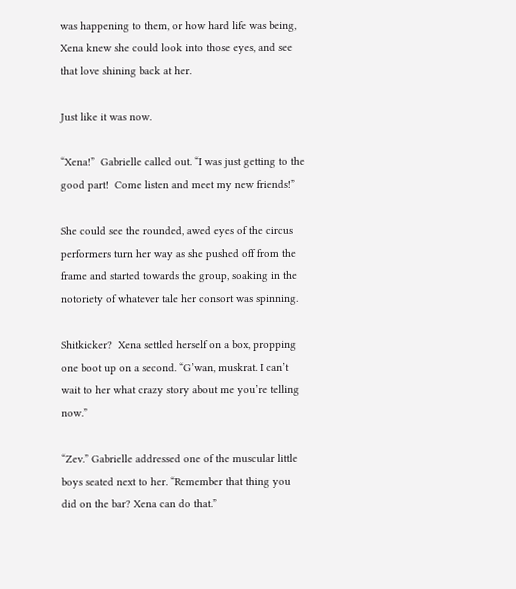was happening to them, or how hard life was being, Xena knew she could look into those eyes, and see that love shining back at her.

Just like it was now.

“Xena!”  Gabrielle called out. “I was just getting to the good part!  Come listen and meet my new friends!”

She could see the rounded, awed eyes of the circus performers turn her way as she pushed off from the frame and started towards the group, soaking in the notoriety of whatever tale her consort was spinning.

Shitkicker?  Xena settled herself on a box, propping one boot up on a second. “G’wan, muskrat. I can’t wait to her what crazy story about me you’re telling now.”

“Zev.” Gabrielle addressed one of the muscular little boys seated next to her. “Remember that thing you did on the bar? Xena can do that.”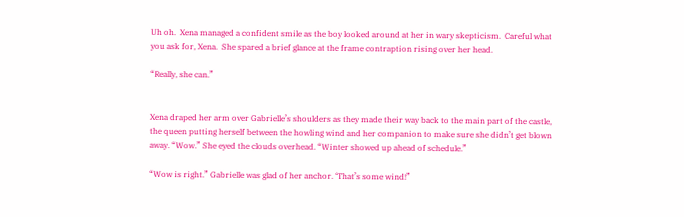Uh oh.  Xena managed a confident smile as the boy looked around at her in wary skepticism.  Careful what you ask for, Xena.  She spared a brief glance at the frame contraption rising over her head.

“Really, she can.”


Xena draped her arm over Gabrielle’s shoulders as they made their way back to the main part of the castle, the queen putting herself between the howling wind and her companion to make sure she didn’t get blown away. “Wow.” She eyed the clouds overhead. “Winter showed up ahead of schedule.”

“Wow is right.” Gabrielle was glad of her anchor. ‘That’s some wind!”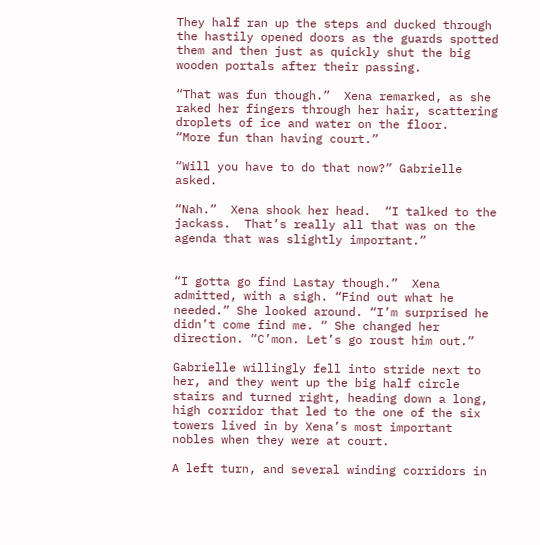They half ran up the steps and ducked through the hastily opened doors as the guards spotted them and then just as quickly shut the big wooden portals after their passing.

“That was fun though.”  Xena remarked, as she raked her fingers through her hair, scattering droplets of ice and water on the floor.    “More fun than having court.”

“Will you have to do that now?” Gabrielle asked.

“Nah.”  Xena shook her head.  “I talked to the jackass.  That’s really all that was on the agenda that was slightly important.”


“I gotta go find Lastay though.”  Xena admitted, with a sigh. “Find out what he needed.” She looked around. “I’m surprised he didn’t come find me. “ She changed her direction. “C’mon. Let’s go roust him out.”

Gabrielle willingly fell into stride next to her, and they went up the big half circle stairs and turned right, heading down a long, high corridor that led to the one of the six towers lived in by Xena’s most important nobles when they were at court.

A left turn, and several winding corridors in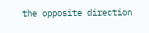the opposite direction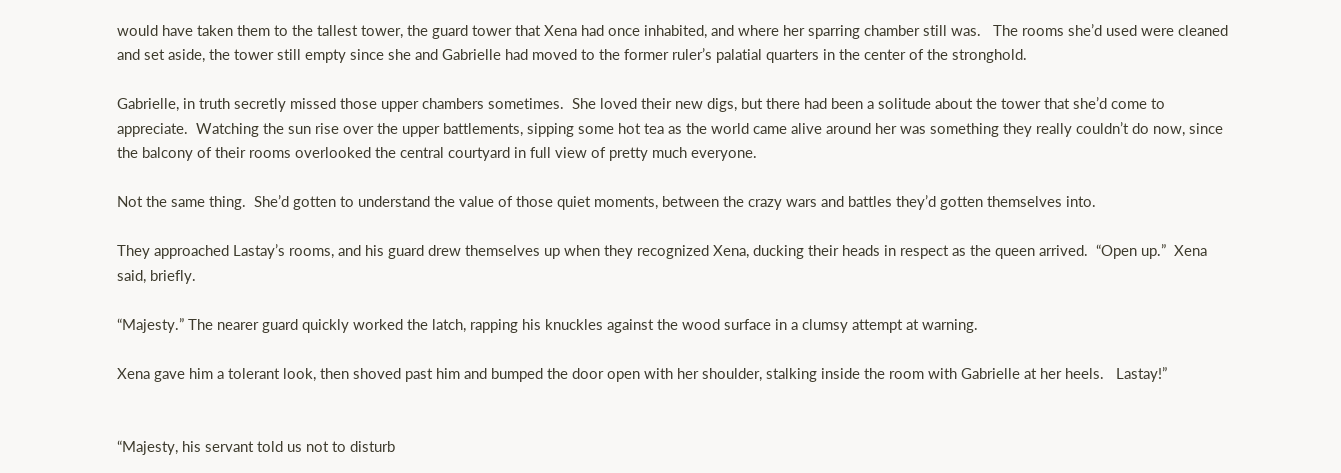would have taken them to the tallest tower, the guard tower that Xena had once inhabited, and where her sparring chamber still was.   The rooms she’d used were cleaned and set aside, the tower still empty since she and Gabrielle had moved to the former ruler’s palatial quarters in the center of the stronghold.

Gabrielle, in truth secretly missed those upper chambers sometimes.  She loved their new digs, but there had been a solitude about the tower that she’d come to appreciate.  Watching the sun rise over the upper battlements, sipping some hot tea as the world came alive around her was something they really couldn’t do now, since the balcony of their rooms overlooked the central courtyard in full view of pretty much everyone.

Not the same thing.  She’d gotten to understand the value of those quiet moments, between the crazy wars and battles they’d gotten themselves into.

They approached Lastay’s rooms, and his guard drew themselves up when they recognized Xena, ducking their heads in respect as the queen arrived.  “Open up.”  Xena said, briefly.

“Majesty.” The nearer guard quickly worked the latch, rapping his knuckles against the wood surface in a clumsy attempt at warning.

Xena gave him a tolerant look, then shoved past him and bumped the door open with her shoulder, stalking inside the room with Gabrielle at her heels.   Lastay!”


“Majesty, his servant told us not to disturb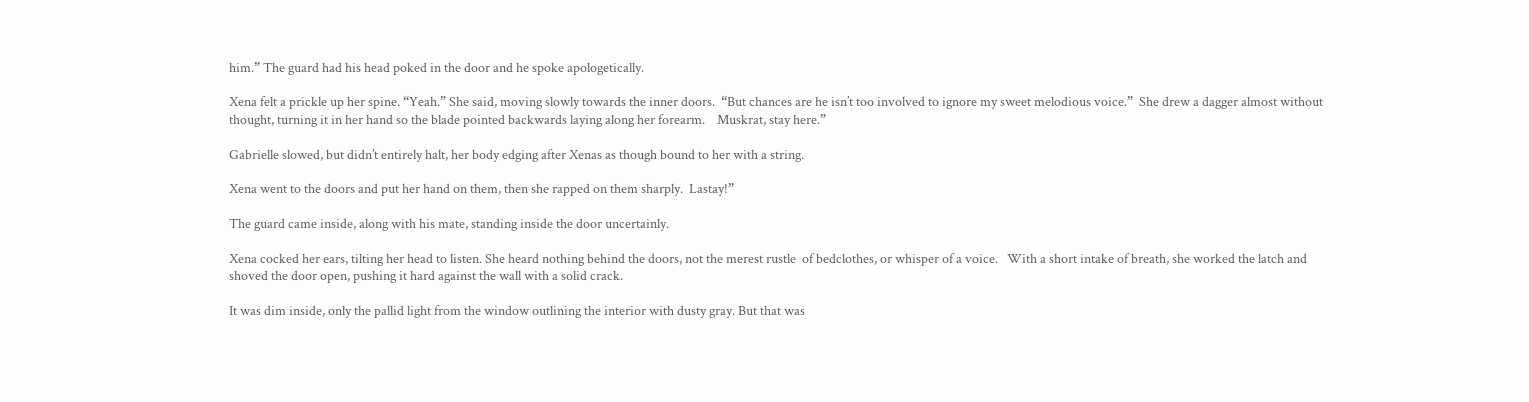him.” The guard had his head poked in the door and he spoke apologetically.

Xena felt a prickle up her spine. “Yeah.” She said, moving slowly towards the inner doors.  “But chances are he isn’t too involved to ignore my sweet melodious voice.”  She drew a dagger almost without thought, turning it in her hand so the blade pointed backwards laying along her forearm.    Muskrat, stay here.”

Gabrielle slowed, but didn’t entirely halt, her body edging after Xenas as though bound to her with a string.

Xena went to the doors and put her hand on them, then she rapped on them sharply.  Lastay!”

The guard came inside, along with his mate, standing inside the door uncertainly.

Xena cocked her ears, tilting her head to listen. She heard nothing behind the doors, not the merest rustle  of bedclothes, or whisper of a voice.   With a short intake of breath, she worked the latch and shoved the door open, pushing it hard against the wall with a solid crack.

It was dim inside, only the pallid light from the window outlining the interior with dusty gray. But that was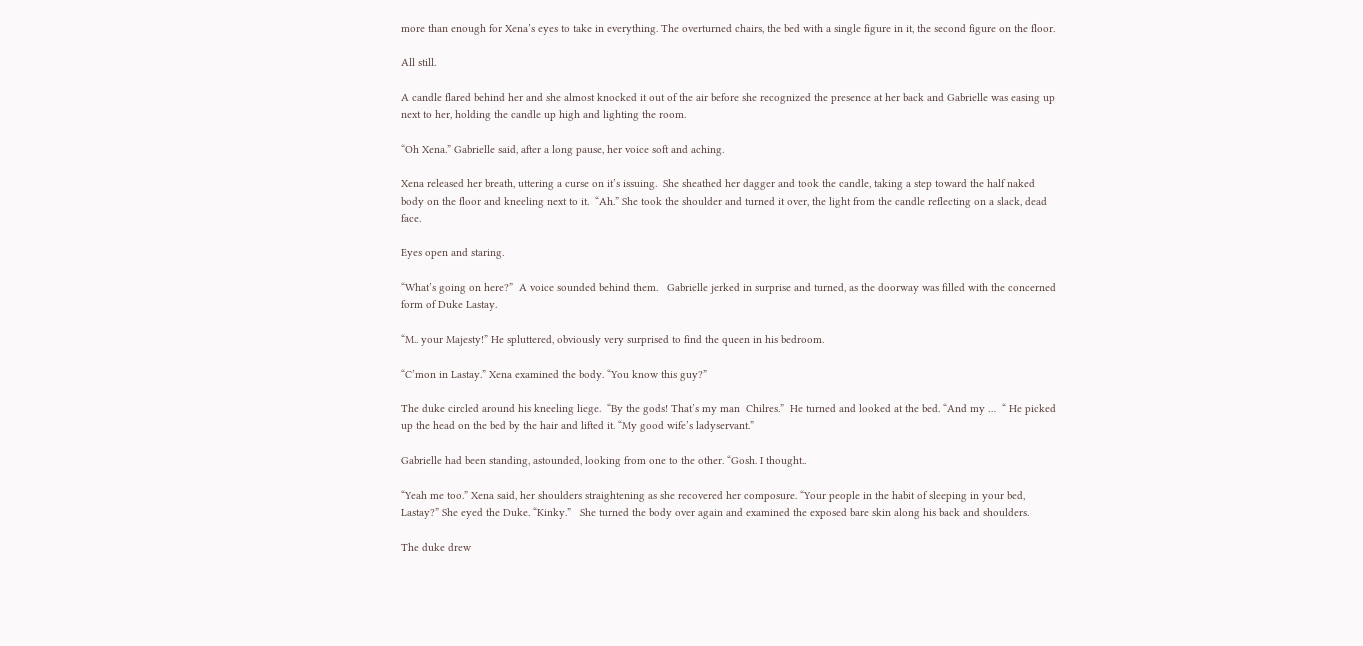more than enough for Xena’s eyes to take in everything. The overturned chairs, the bed with a single figure in it, the second figure on the floor.

All still.

A candle flared behind her and she almost knocked it out of the air before she recognized the presence at her back and Gabrielle was easing up next to her, holding the candle up high and lighting the room.

“Oh Xena.” Gabrielle said, after a long pause, her voice soft and aching.

Xena released her breath, uttering a curse on it’s issuing.  She sheathed her dagger and took the candle, taking a step toward the half naked body on the floor and kneeling next to it.  “Ah.” She took the shoulder and turned it over, the light from the candle reflecting on a slack, dead face.

Eyes open and staring.

“What’s going on here?”  A voice sounded behind them.   Gabrielle jerked in surprise and turned, as the doorway was filled with the concerned form of Duke Lastay.

“M.. your Majesty!” He spluttered, obviously very surprised to find the queen in his bedroom.

“C’mon in Lastay.” Xena examined the body. “You know this guy?”

The duke circled around his kneeling liege.  “By the gods! That’s my man  Chilres.”  He turned and looked at the bed. “And my …  “ He picked up the head on the bed by the hair and lifted it. “My good wife’s ladyservant.”

Gabrielle had been standing, astounded, looking from one to the other. “Gosh. I thought..

“Yeah me too.” Xena said, her shoulders straightening as she recovered her composure. “Your people in the habit of sleeping in your bed, Lastay?” She eyed the Duke. “Kinky.”   She turned the body over again and examined the exposed bare skin along his back and shoulders.

The duke drew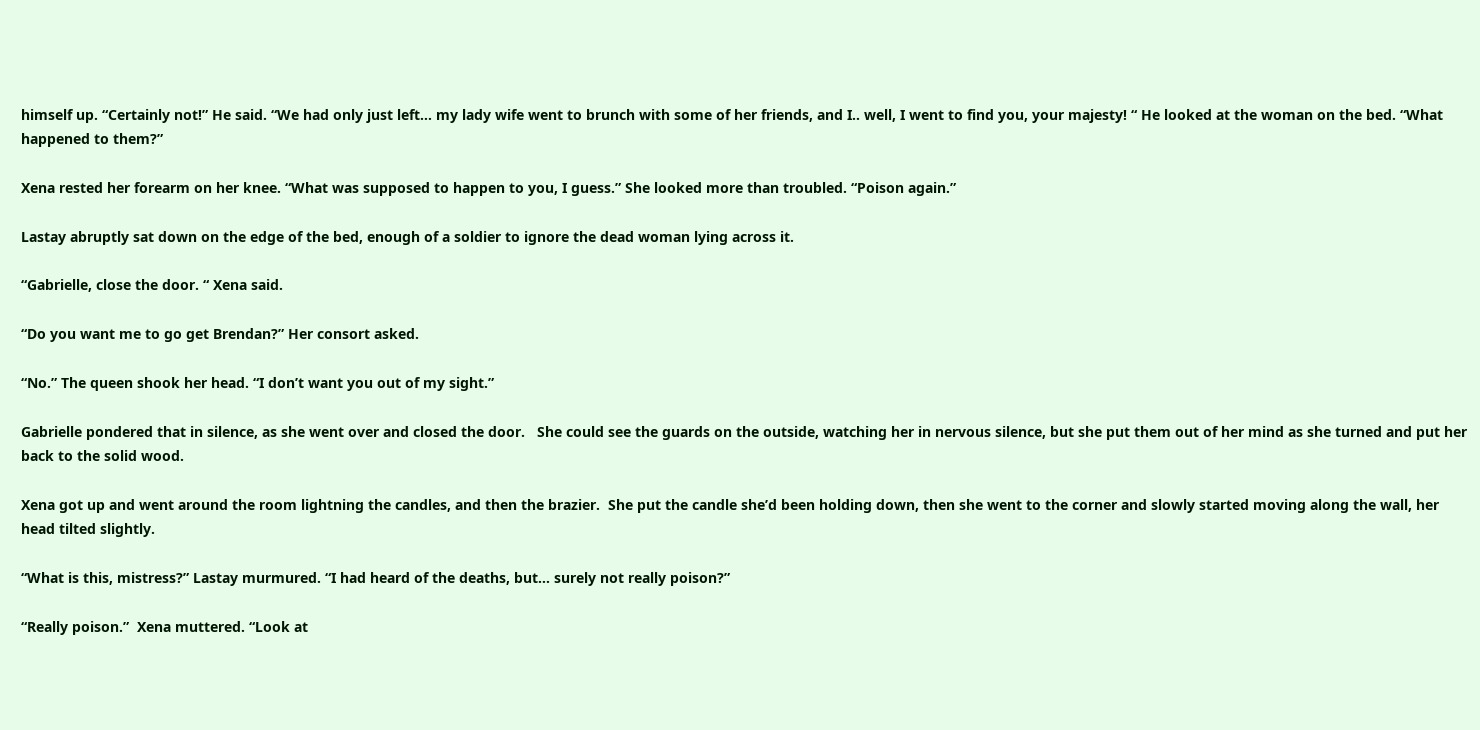himself up. “Certainly not!” He said. “We had only just left… my lady wife went to brunch with some of her friends, and I.. well, I went to find you, your majesty! “ He looked at the woman on the bed. “What happened to them?”

Xena rested her forearm on her knee. “What was supposed to happen to you, I guess.” She looked more than troubled. “Poison again.”

Lastay abruptly sat down on the edge of the bed, enough of a soldier to ignore the dead woman lying across it.

“Gabrielle, close the door. “ Xena said.

“Do you want me to go get Brendan?” Her consort asked.

“No.” The queen shook her head. “I don’t want you out of my sight.”

Gabrielle pondered that in silence, as she went over and closed the door.   She could see the guards on the outside, watching her in nervous silence, but she put them out of her mind as she turned and put her back to the solid wood.

Xena got up and went around the room lightning the candles, and then the brazier.  She put the candle she’d been holding down, then she went to the corner and slowly started moving along the wall, her head tilted slightly.

“What is this, mistress?” Lastay murmured. “I had heard of the deaths, but… surely not really poison?”

“Really poison.”  Xena muttered. “Look at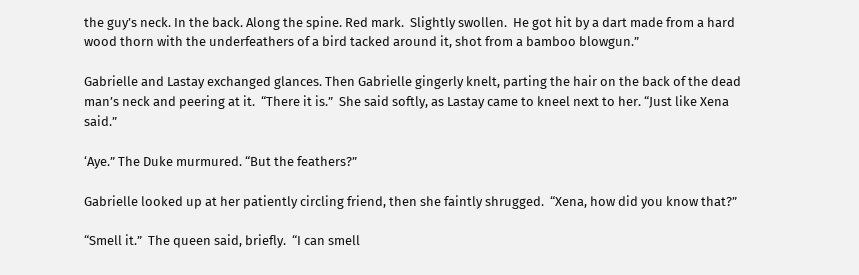the guy’s neck. In the back. Along the spine. Red mark.  Slightly swollen.  He got hit by a dart made from a hard wood thorn with the underfeathers of a bird tacked around it, shot from a bamboo blowgun.”

Gabrielle and Lastay exchanged glances. Then Gabrielle gingerly knelt, parting the hair on the back of the dead man’s neck and peering at it.  “There it is.”  She said softly, as Lastay came to kneel next to her. “Just like Xena said.”

‘Aye.” The Duke murmured. “But the feathers?”

Gabrielle looked up at her patiently circling friend, then she faintly shrugged.  “Xena, how did you know that?”

“Smell it.”  The queen said, briefly.  “I can smell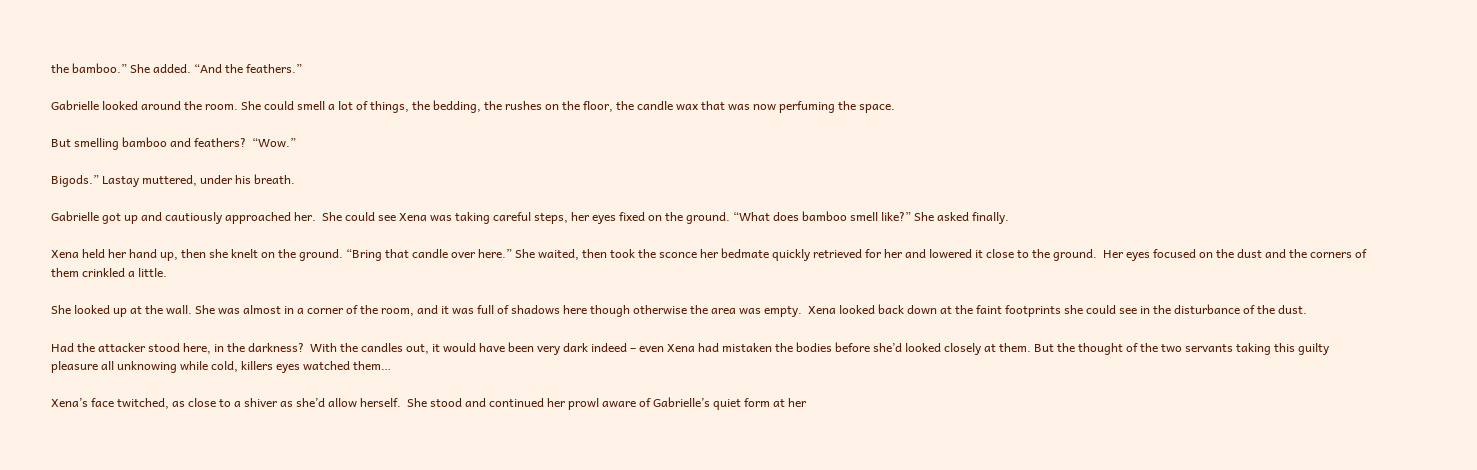the bamboo.” She added. “And the feathers.”

Gabrielle looked around the room. She could smell a lot of things, the bedding, the rushes on the floor, the candle wax that was now perfuming the space.

But smelling bamboo and feathers?  “Wow.”

Bigods.” Lastay muttered, under his breath.

Gabrielle got up and cautiously approached her.  She could see Xena was taking careful steps, her eyes fixed on the ground. “What does bamboo smell like?” She asked finally.

Xena held her hand up, then she knelt on the ground. “Bring that candle over here.” She waited, then took the sconce her bedmate quickly retrieved for her and lowered it close to the ground.  Her eyes focused on the dust and the corners of them crinkled a little.

She looked up at the wall. She was almost in a corner of the room, and it was full of shadows here though otherwise the area was empty.  Xena looked back down at the faint footprints she could see in the disturbance of the dust.

Had the attacker stood here, in the darkness?  With the candles out, it would have been very dark indeed – even Xena had mistaken the bodies before she’d looked closely at them. But the thought of the two servants taking this guilty pleasure all unknowing while cold, killers eyes watched them…

Xena’s face twitched, as close to a shiver as she’d allow herself.  She stood and continued her prowl aware of Gabrielle’s quiet form at her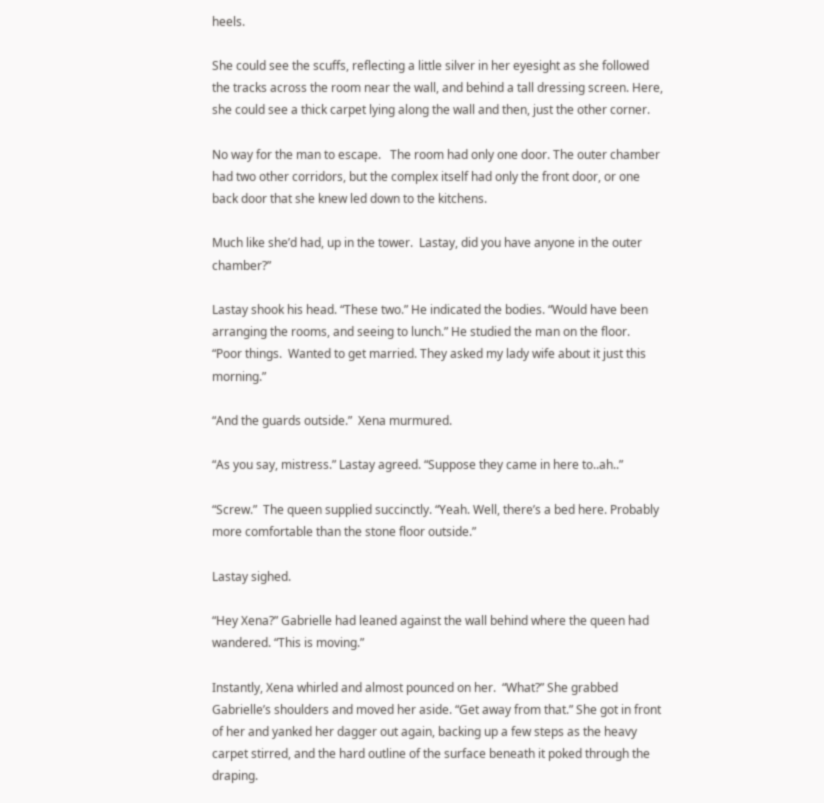heels.

She could see the scuffs, reflecting a little silver in her eyesight as she followed the tracks across the room near the wall, and behind a tall dressing screen. Here, she could see a thick carpet lying along the wall and then, just the other corner.

No way for the man to escape.   The room had only one door. The outer chamber had two other corridors, but the complex itself had only the front door, or one back door that she knew led down to the kitchens.

Much like she’d had, up in the tower.  Lastay, did you have anyone in the outer chamber?”

Lastay shook his head. “These two.” He indicated the bodies. “Would have been arranging the rooms, and seeing to lunch.” He studied the man on the floor.  “Poor things.  Wanted to get married. They asked my lady wife about it just this morning.”

“And the guards outside.”  Xena murmured.

“As you say, mistress.” Lastay agreed. “Suppose they came in here to..ah..”

“Screw.”  The queen supplied succinctly. “Yeah. Well, there’s a bed here. Probably more comfortable than the stone floor outside.”

Lastay sighed.

“Hey Xena?” Gabrielle had leaned against the wall behind where the queen had wandered. “This is moving.”

Instantly, Xena whirled and almost pounced on her.  “What?” She grabbed Gabrielle’s shoulders and moved her aside. “Get away from that.” She got in front of her and yanked her dagger out again, backing up a few steps as the heavy carpet stirred, and the hard outline of the surface beneath it poked through the draping.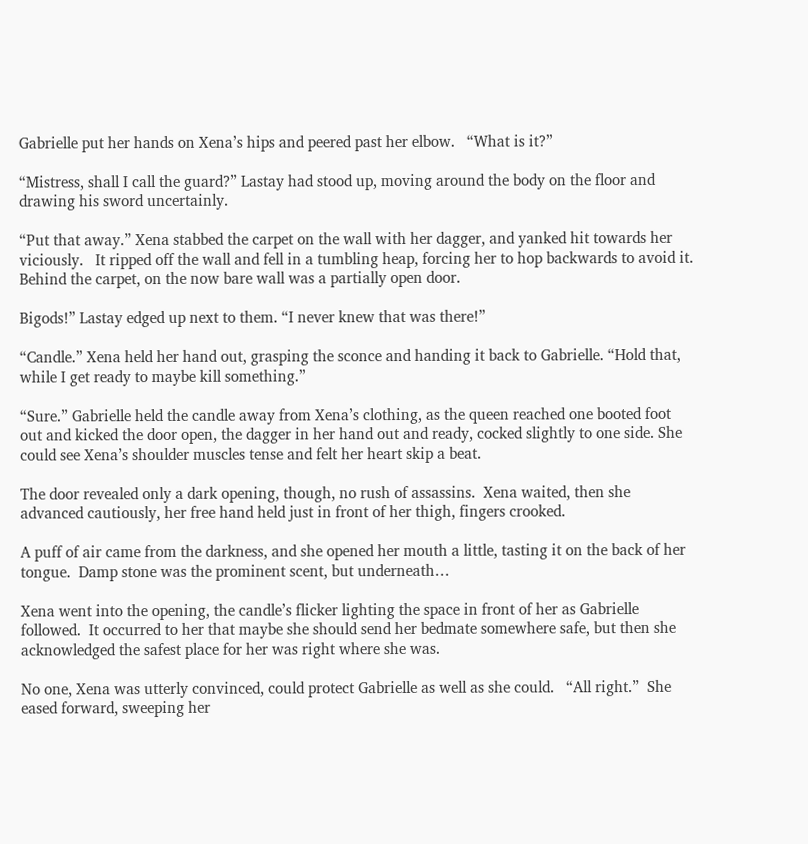Gabrielle put her hands on Xena’s hips and peered past her elbow.   “What is it?”

“Mistress, shall I call the guard?” Lastay had stood up, moving around the body on the floor and drawing his sword uncertainly.

“Put that away.” Xena stabbed the carpet on the wall with her dagger, and yanked hit towards her viciously.   It ripped off the wall and fell in a tumbling heap, forcing her to hop backwards to avoid it.  Behind the carpet, on the now bare wall was a partially open door.

Bigods!” Lastay edged up next to them. “I never knew that was there!”

“Candle.” Xena held her hand out, grasping the sconce and handing it back to Gabrielle. “Hold that, while I get ready to maybe kill something.”

“Sure.” Gabrielle held the candle away from Xena’s clothing, as the queen reached one booted foot out and kicked the door open, the dagger in her hand out and ready, cocked slightly to one side. She could see Xena’s shoulder muscles tense and felt her heart skip a beat.

The door revealed only a dark opening, though, no rush of assassins.  Xena waited, then she advanced cautiously, her free hand held just in front of her thigh, fingers crooked.

A puff of air came from the darkness, and she opened her mouth a little, tasting it on the back of her tongue.  Damp stone was the prominent scent, but underneath…

Xena went into the opening, the candle’s flicker lighting the space in front of her as Gabrielle followed.  It occurred to her that maybe she should send her bedmate somewhere safe, but then she acknowledged the safest place for her was right where she was.

No one, Xena was utterly convinced, could protect Gabrielle as well as she could.   “All right.”  She eased forward, sweeping her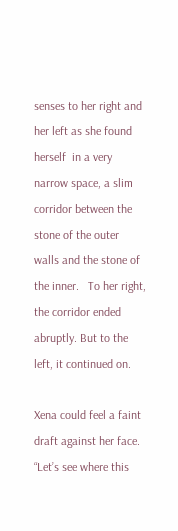senses to her right and her left as she found herself  in a very narrow space, a slim corridor between the stone of the outer walls and the stone of the inner.   To her right, the corridor ended abruptly. But to the left, it continued on.

Xena could feel a faint draft against her face.  “Let’s see where this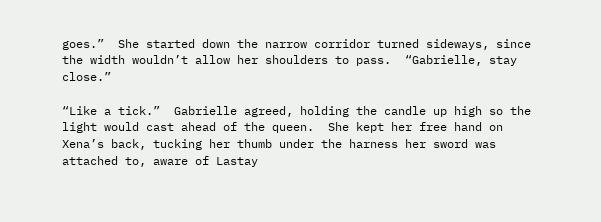goes.”  She started down the narrow corridor turned sideways, since the width wouldn’t allow her shoulders to pass.  “Gabrielle, stay close.”

“Like a tick.”  Gabrielle agreed, holding the candle up high so the light would cast ahead of the queen.  She kept her free hand on Xena’s back, tucking her thumb under the harness her sword was attached to, aware of Lastay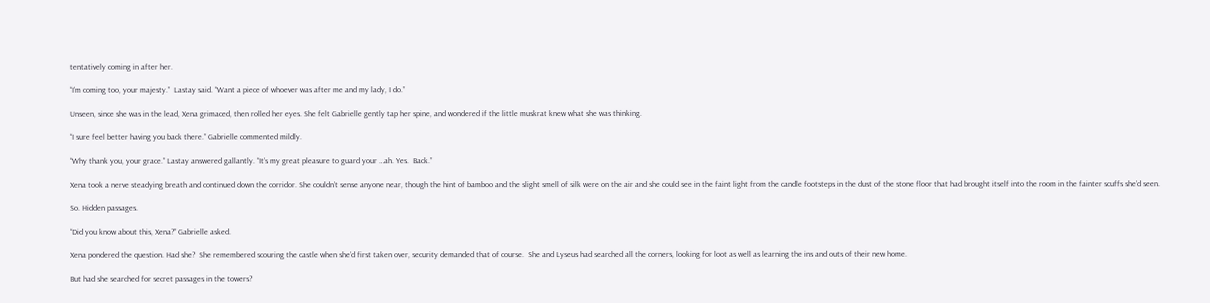tentatively coming in after her.

“I’m coming too, your majesty.”  Lastay said. “Want a piece of whoever was after me and my lady, I do.”

Unseen, since she was in the lead, Xena grimaced, then rolled her eyes. She felt Gabrielle gently tap her spine, and wondered if the little muskrat knew what she was thinking.

“I sure feel better having you back there.” Gabrielle commented mildly.

“Why thank you, your grace.” Lastay answered gallantly. “It’s my great pleasure to guard your …ah. Yes.  Back.”

Xena took a nerve steadying breath and continued down the corridor. She couldn’t sense anyone near, though the hint of bamboo and the slight smell of silk were on the air and she could see in the faint light from the candle footsteps in the dust of the stone floor that had brought itself into the room in the fainter scuffs she’d seen.

So. Hidden passages.

“Did you know about this, Xena?” Gabrielle asked.

Xena pondered the question. Had she?  She remembered scouring the castle when she’d first taken over, security demanded that of course.  She and Lyseus had searched all the corners, looking for loot as well as learning the ins and outs of their new home.

But had she searched for secret passages in the towers?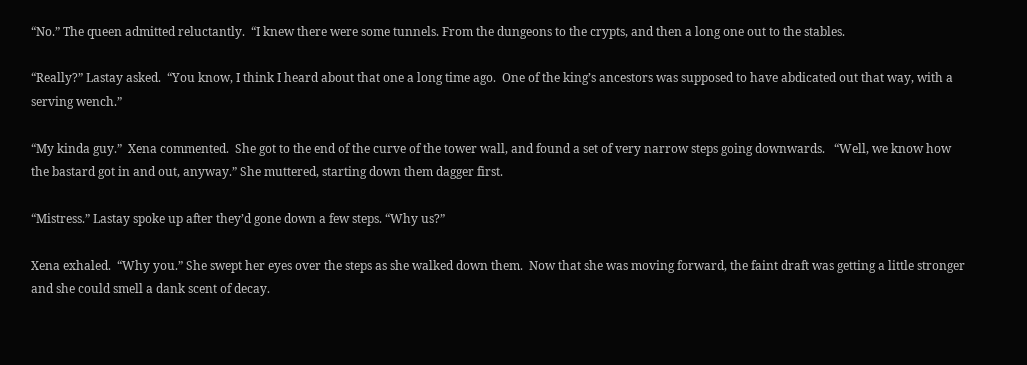“No.” The queen admitted reluctantly.  “I knew there were some tunnels. From the dungeons to the crypts, and then a long one out to the stables.

“Really?” Lastay asked.  “You know, I think I heard about that one a long time ago.  One of the king’s ancestors was supposed to have abdicated out that way, with a serving wench.”

“My kinda guy.”  Xena commented.  She got to the end of the curve of the tower wall, and found a set of very narrow steps going downwards.   “Well, we know how the bastard got in and out, anyway.” She muttered, starting down them dagger first.

“Mistress.” Lastay spoke up after they’d gone down a few steps. “Why us?”

Xena exhaled.  “Why you.” She swept her eyes over the steps as she walked down them.  Now that she was moving forward, the faint draft was getting a little stronger and she could smell a dank scent of decay.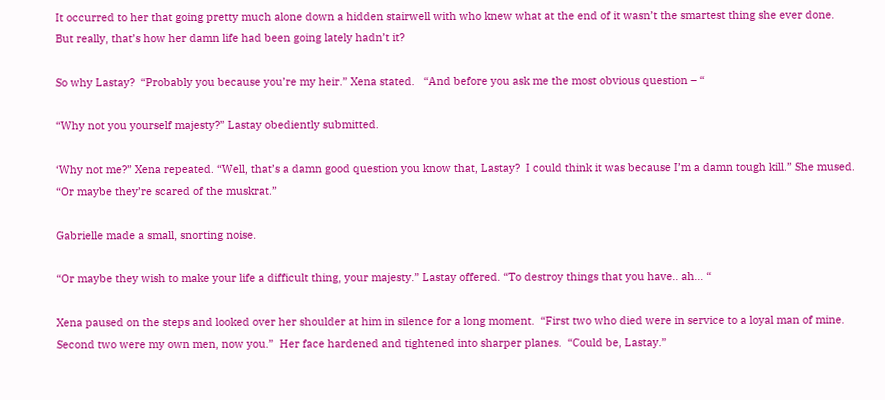It occurred to her that going pretty much alone down a hidden stairwell with who knew what at the end of it wasn’t the smartest thing she ever done.   But really, that’s how her damn life had been going lately hadn’t it?

So why Lastay?  “Probably you because you’re my heir.” Xena stated.   “And before you ask me the most obvious question – “

“Why not you yourself majesty?” Lastay obediently submitted.

‘Why not me?” Xena repeated. “Well, that’s a damn good question you know that, Lastay?  I could think it was because I’m a damn tough kill.” She mused. “Or maybe they’re scared of the muskrat.”

Gabrielle made a small, snorting noise.

“Or maybe they wish to make your life a difficult thing, your majesty.” Lastay offered. “To destroy things that you have.. ah… “

Xena paused on the steps and looked over her shoulder at him in silence for a long moment.  “First two who died were in service to a loyal man of mine. Second two were my own men, now you.”  Her face hardened and tightened into sharper planes.  “Could be, Lastay.”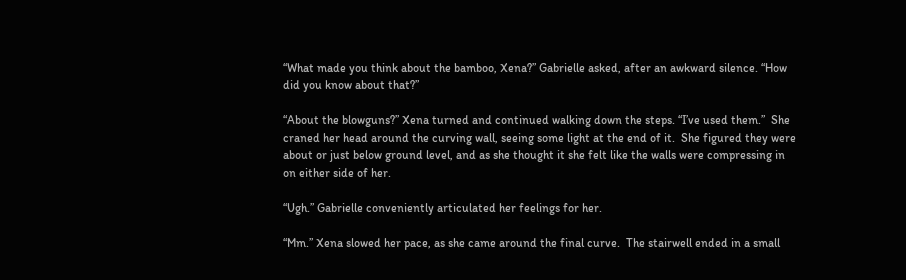“What made you think about the bamboo, Xena?” Gabrielle asked, after an awkward silence. “How did you know about that?”

“About the blowguns?” Xena turned and continued walking down the steps. “I’ve used them.”  She craned her head around the curving wall, seeing some light at the end of it.  She figured they were about or just below ground level, and as she thought it she felt like the walls were compressing in on either side of her.

“Ugh.” Gabrielle conveniently articulated her feelings for her.

“Mm.” Xena slowed her pace, as she came around the final curve.  The stairwell ended in a small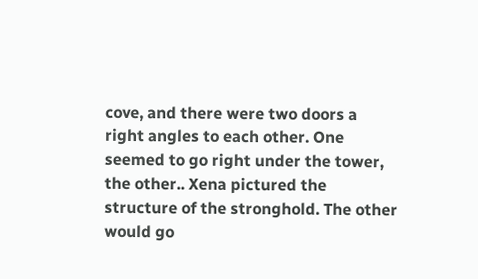cove, and there were two doors a right angles to each other. One seemed to go right under the tower, the other.. Xena pictured the structure of the stronghold. The other would go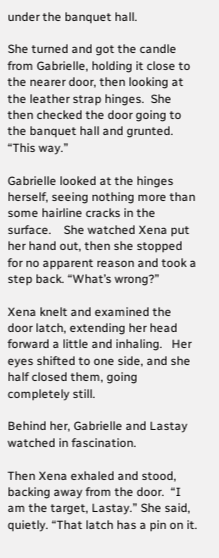under the banquet hall.

She turned and got the candle from Gabrielle, holding it close to the nearer door, then looking at the leather strap hinges.  She then checked the door going to the banquet hall and grunted.  “This way.”

Gabrielle looked at the hinges herself, seeing nothing more than some hairline cracks in the surface.    She watched Xena put her hand out, then she stopped for no apparent reason and took a step back. “What’s wrong?”

Xena knelt and examined the door latch, extending her head forward a little and inhaling.   Her eyes shifted to one side, and she half closed them, going completely still.

Behind her, Gabrielle and Lastay watched in fascination.

Then Xena exhaled and stood, backing away from the door.  “I am the target, Lastay.” She said, quietly. “That latch has a pin on it.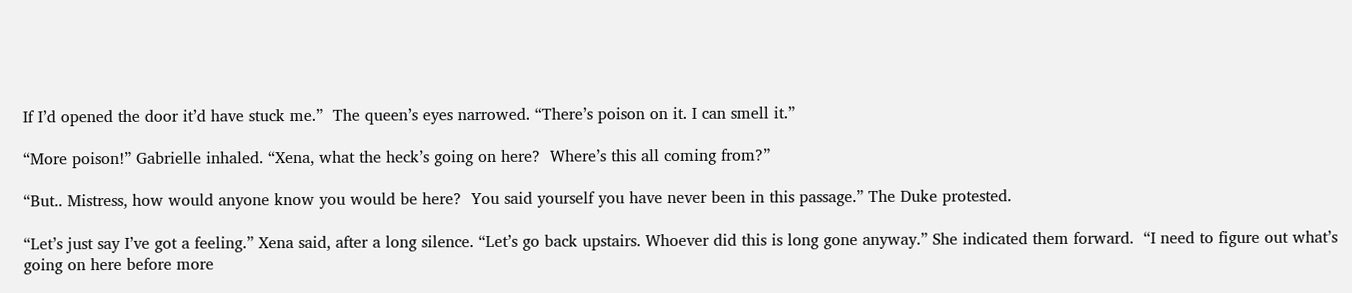If I’d opened the door it’d have stuck me.”  The queen’s eyes narrowed. “There’s poison on it. I can smell it.”

“More poison!” Gabrielle inhaled. “Xena, what the heck’s going on here?  Where’s this all coming from?”

“But.. Mistress, how would anyone know you would be here?  You said yourself you have never been in this passage.” The Duke protested.

“Let’s just say I’ve got a feeling.” Xena said, after a long silence. “Let’s go back upstairs. Whoever did this is long gone anyway.” She indicated them forward.  “I need to figure out what’s going on here before more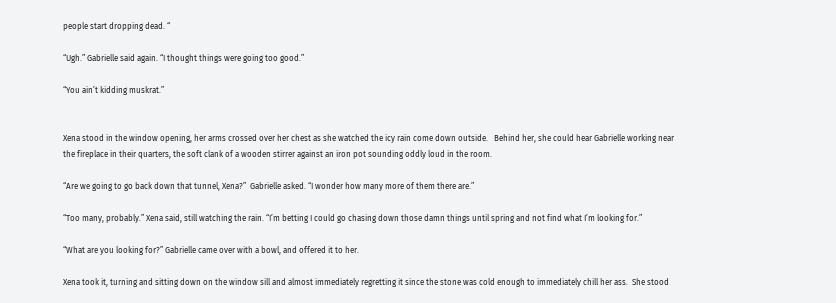people start dropping dead. “

“Ugh.” Gabrielle said again. “I thought things were going too good.”

“You ain’t kidding muskrat.”


Xena stood in the window opening, her arms crossed over her chest as she watched the icy rain come down outside.   Behind her, she could hear Gabrielle working near the fireplace in their quarters, the soft clank of a wooden stirrer against an iron pot sounding oddly loud in the room.

“Are we going to go back down that tunnel, Xena?”  Gabrielle asked. “I wonder how many more of them there are.”

“Too many, probably.” Xena said, still watching the rain. “I’m betting I could go chasing down those damn things until spring and not find what I’m looking for.”

“What are you looking for?” Gabrielle came over with a bowl, and offered it to her.

Xena took it, turning and sitting down on the window sill and almost immediately regretting it since the stone was cold enough to immediately chill her ass.  She stood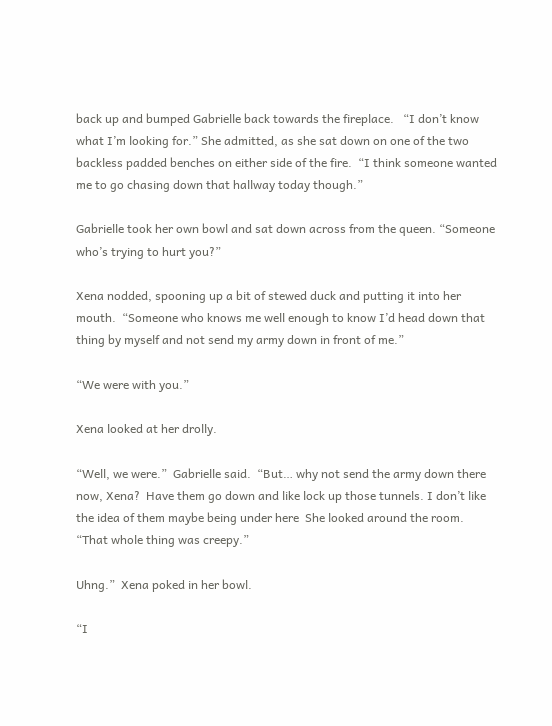back up and bumped Gabrielle back towards the fireplace.   “I don’t know what I’m looking for.” She admitted, as she sat down on one of the two backless padded benches on either side of the fire.  “I think someone wanted me to go chasing down that hallway today though.”

Gabrielle took her own bowl and sat down across from the queen. “Someone who’s trying to hurt you?”

Xena nodded, spooning up a bit of stewed duck and putting it into her mouth.  “Someone who knows me well enough to know I’d head down that thing by myself and not send my army down in front of me.”

“We were with you.”

Xena looked at her drolly.

“Well, we were.”  Gabrielle said.  “But… why not send the army down there now, Xena?  Have them go down and like lock up those tunnels. I don’t like the idea of them maybe being under here  She looked around the room.  “That whole thing was creepy.”

Uhng.”  Xena poked in her bowl.

“I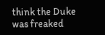think the Duke was freaked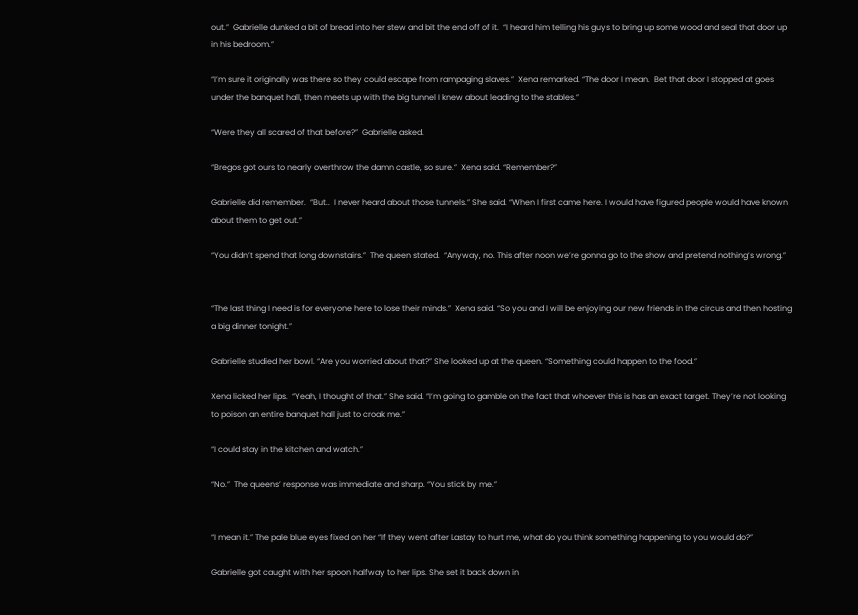out.”  Gabrielle dunked a bit of bread into her stew and bit the end off of it.  “I heard him telling his guys to bring up some wood and seal that door up in his bedroom.”

“I’m sure it originally was there so they could escape from rampaging slaves.”  Xena remarked. “The door I mean.  Bet that door I stopped at goes under the banquet hall, then meets up with the big tunnel I knew about leading to the stables.”

“Were they all scared of that before?”  Gabrielle asked.

“Bregos got ours to nearly overthrow the damn castle, so sure.”  Xena said. “Remember?”

Gabrielle did remember.  “But..  I never heard about those tunnels.” She said. “When I first came here. I would have figured people would have known about them to get out.”

“You didn’t spend that long downstairs.”  The queen stated.  “Anyway, no. This after noon we’re gonna go to the show and pretend nothing’s wrong.”


“The last thing I need is for everyone here to lose their minds.”  Xena said. “So you and I will be enjoying our new friends in the circus and then hosting a big dinner tonight.”

Gabrielle studied her bowl. “Are you worried about that?” She looked up at the queen. “Something could happen to the food.”

Xena licked her lips.  “Yeah, I thought of that.” She said. “I’m going to gamble on the fact that whoever this is has an exact target. They’re not looking to poison an entire banquet hall just to croak me.”

“I could stay in the kitchen and watch.”

“No.”  The queens’ response was immediate and sharp. “You stick by me.”


“I mean it.” The pale blue eyes fixed on her “If they went after Lastay to hurt me, what do you think something happening to you would do?”

Gabrielle got caught with her spoon halfway to her lips. She set it back down in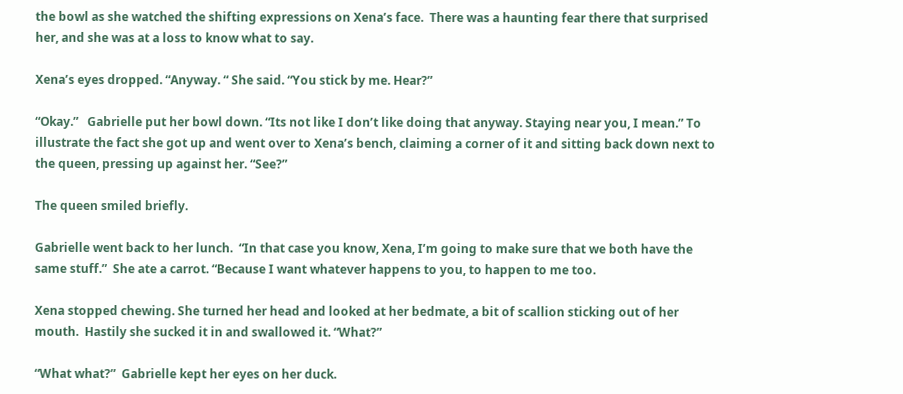the bowl as she watched the shifting expressions on Xena’s face.  There was a haunting fear there that surprised her, and she was at a loss to know what to say.

Xena’s eyes dropped. “Anyway. “ She said. “You stick by me. Hear?”

“Okay.”   Gabrielle put her bowl down. “Its not like I don’t like doing that anyway. Staying near you, I mean.” To illustrate the fact she got up and went over to Xena’s bench, claiming a corner of it and sitting back down next to the queen, pressing up against her. “See?”

The queen smiled briefly.

Gabrielle went back to her lunch.  “In that case you know, Xena, I’m going to make sure that we both have the same stuff.”  She ate a carrot. “Because I want whatever happens to you, to happen to me too.

Xena stopped chewing. She turned her head and looked at her bedmate, a bit of scallion sticking out of her mouth.  Hastily she sucked it in and swallowed it. “What?”

“What what?”  Gabrielle kept her eyes on her duck.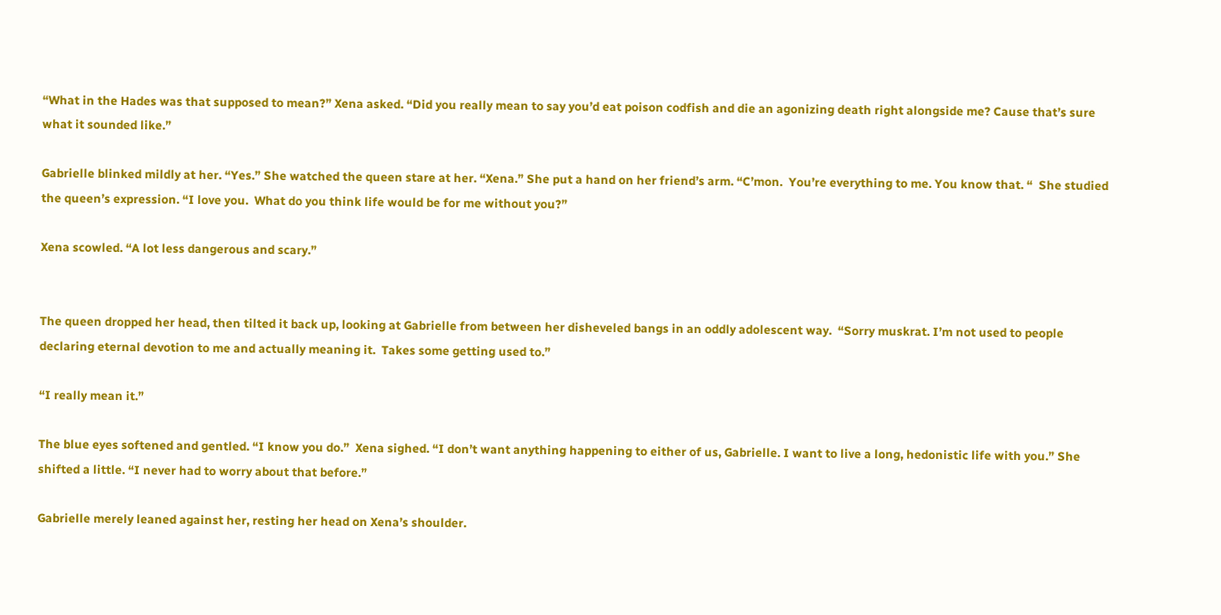“What in the Hades was that supposed to mean?” Xena asked. “Did you really mean to say you’d eat poison codfish and die an agonizing death right alongside me? Cause that’s sure what it sounded like.”

Gabrielle blinked mildly at her. “Yes.” She watched the queen stare at her. “Xena.” She put a hand on her friend’s arm. “C’mon.  You’re everything to me. You know that. “  She studied the queen’s expression. “I love you.  What do you think life would be for me without you?”

Xena scowled. “A lot less dangerous and scary.”


The queen dropped her head, then tilted it back up, looking at Gabrielle from between her disheveled bangs in an oddly adolescent way.  “Sorry muskrat. I’m not used to people declaring eternal devotion to me and actually meaning it.  Takes some getting used to.”

“I really mean it.”

The blue eyes softened and gentled. “I know you do.”  Xena sighed. “I don’t want anything happening to either of us, Gabrielle. I want to live a long, hedonistic life with you.” She shifted a little. “I never had to worry about that before.”

Gabrielle merely leaned against her, resting her head on Xena’s shoulder.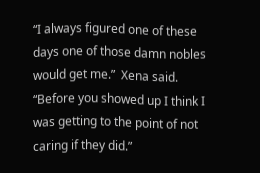“I always figured one of these days one of those damn nobles would get me.”  Xena said. “Before you showed up I think I was getting to the point of not caring if they did.”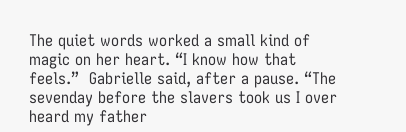The quiet words worked a small kind of magic on her heart. “I know how that feels.”  Gabrielle said, after a pause. “The sevenday before the slavers took us I over heard my father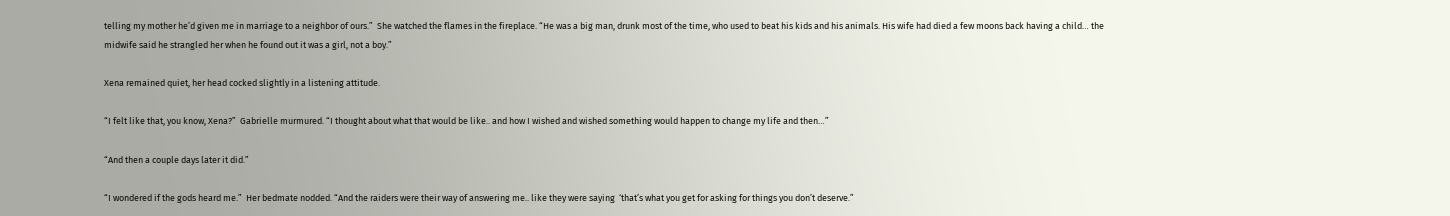telling my mother he’d given me in marriage to a neighbor of ours.”  She watched the flames in the fireplace. “He was a big man, drunk most of the time, who used to beat his kids and his animals. His wife had died a few moons back having a child… the midwife said he strangled her when he found out it was a girl, not a boy.”

Xena remained quiet, her head cocked slightly in a listening attitude.

“I felt like that, you know, Xena?”  Gabrielle murmured. “I thought about what that would be like.. and how I wished and wished something would happen to change my life and then…”

“And then a couple days later it did.”

“I wondered if the gods heard me.”  Her bedmate nodded. “And the raiders were their way of answering me.. like they were saying  ‘that’s what you get for asking for things you don’t deserve.”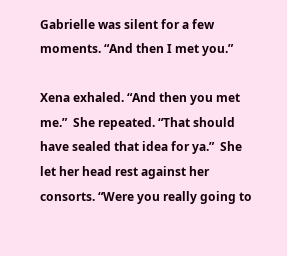Gabrielle was silent for a few moments. “And then I met you.”

Xena exhaled. “And then you met me.”  She repeated. “That should have sealed that idea for ya.”  She let her head rest against her consorts. “Were you really going to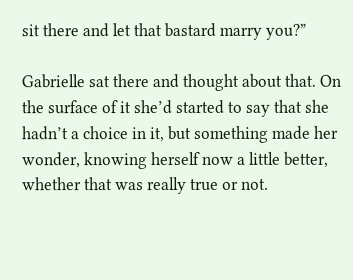sit there and let that bastard marry you?”

Gabrielle sat there and thought about that. On the surface of it she’d started to say that she hadn’t a choice in it, but something made her wonder, knowing herself now a little better, whether that was really true or not.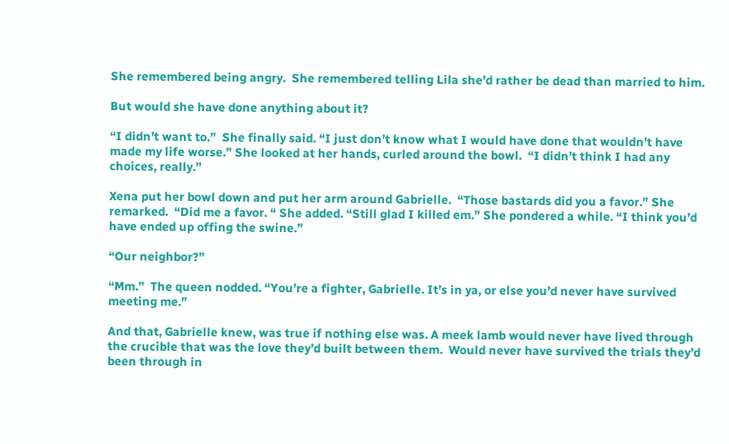She remembered being angry.  She remembered telling Lila she’d rather be dead than married to him.

But would she have done anything about it?

“I didn’t want to.”  She finally said. “I just don’t know what I would have done that wouldn’t have made my life worse.” She looked at her hands, curled around the bowl.  “I didn’t think I had any choices, really.”

Xena put her bowl down and put her arm around Gabrielle.  “Those bastards did you a favor.” She remarked.  “Did me a favor. “ She added. “Still glad I killed em.” She pondered a while. “I think you’d have ended up offing the swine.”

“Our neighbor?”

“Mm.”  The queen nodded. “You’re a fighter, Gabrielle. It’s in ya, or else you’d never have survived meeting me.”

And that, Gabrielle knew, was true if nothing else was. A meek lamb would never have lived through the crucible that was the love they’d built between them.  Would never have survived the trials they’d been through in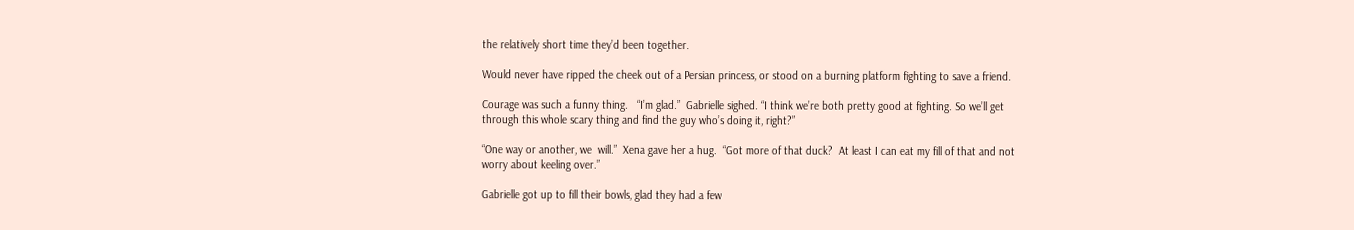the relatively short time they’d been together.

Would never have ripped the cheek out of a Persian princess, or stood on a burning platform fighting to save a friend.

Courage was such a funny thing.   “I’m glad.”  Gabrielle sighed. “I think we’re both pretty good at fighting. So we’ll get through this whole scary thing and find the guy who’s doing it, right?”

“One way or another, we  will.”  Xena gave her a hug.  “Got more of that duck?  At least I can eat my fill of that and not worry about keeling over.”

Gabrielle got up to fill their bowls, glad they had a few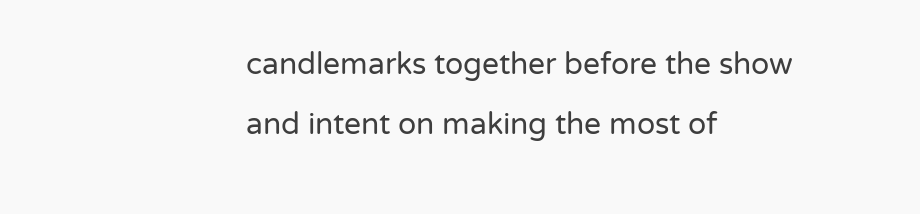candlemarks together before the show and intent on making the most of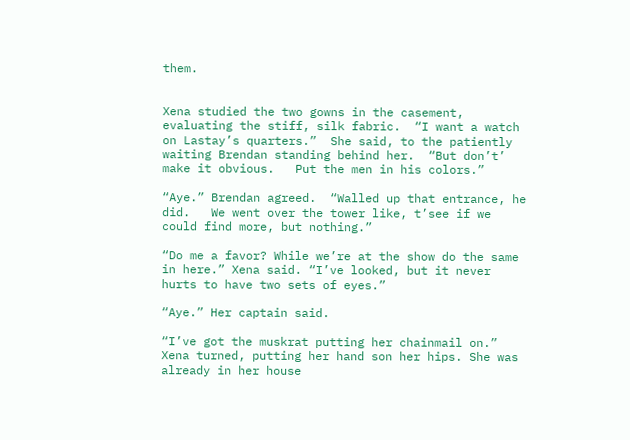them.


Xena studied the two gowns in the casement, evaluating the stiff, silk fabric.  “I want a watch on Lastay’s quarters.”  She said, to the patiently waiting Brendan standing behind her.  “But don’t’ make it obvious.   Put the men in his colors.”

“Aye.” Brendan agreed.  “Walled up that entrance, he did.   We went over the tower like, t’see if we could find more, but nothing.”

“Do me a favor? While we’re at the show do the same in here.” Xena said. “I’ve looked, but it never hurts to have two sets of eyes.”

“Aye.” Her captain said.

“I’ve got the muskrat putting her chainmail on.”  Xena turned, putting her hand son her hips. She was already in her house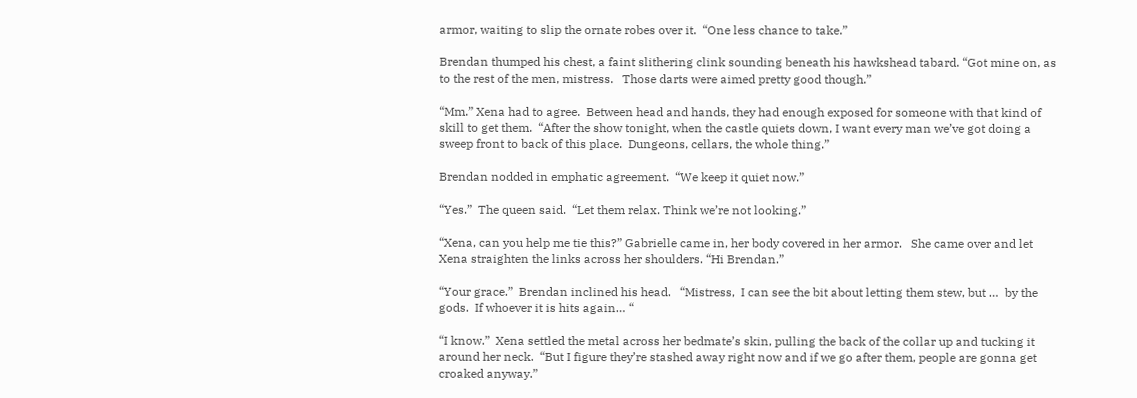armor, waiting to slip the ornate robes over it.  “One less chance to take.”

Brendan thumped his chest, a faint slithering clink sounding beneath his hawkshead tabard. “Got mine on, as to the rest of the men, mistress.   Those darts were aimed pretty good though.”

“Mm.” Xena had to agree.  Between head and hands, they had enough exposed for someone with that kind of skill to get them.  “After the show tonight, when the castle quiets down, I want every man we’ve got doing a sweep front to back of this place.  Dungeons, cellars, the whole thing.”

Brendan nodded in emphatic agreement.  “We keep it quiet now.”

“Yes.”  The queen said.  “Let them relax. Think we’re not looking.”

“Xena, can you help me tie this?” Gabrielle came in, her body covered in her armor.   She came over and let Xena straighten the links across her shoulders. “Hi Brendan.”

“Your grace.”  Brendan inclined his head.   “Mistress,  I can see the bit about letting them stew, but …  by the gods.  If whoever it is hits again… “

“I know.”  Xena settled the metal across her bedmate’s skin, pulling the back of the collar up and tucking it around her neck.  “But I figure they’re stashed away right now and if we go after them, people are gonna get croaked anyway.”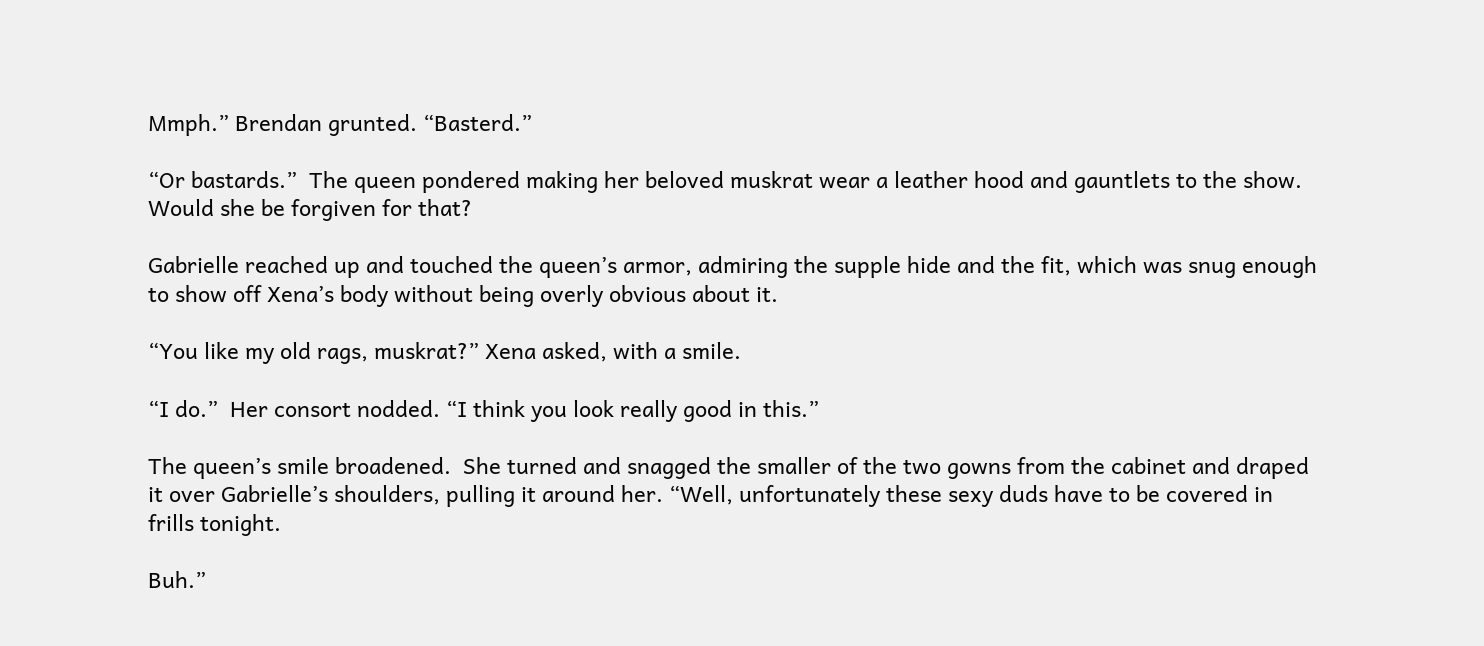Mmph.” Brendan grunted. “Basterd.”

“Or bastards.”  The queen pondered making her beloved muskrat wear a leather hood and gauntlets to the show.   Would she be forgiven for that?

Gabrielle reached up and touched the queen’s armor, admiring the supple hide and the fit, which was snug enough to show off Xena’s body without being overly obvious about it.

“You like my old rags, muskrat?” Xena asked, with a smile.

“I do.”  Her consort nodded. “I think you look really good in this.”

The queen’s smile broadened.  She turned and snagged the smaller of the two gowns from the cabinet and draped it over Gabrielle’s shoulders, pulling it around her. “Well, unfortunately these sexy duds have to be covered in frills tonight.

Buh.”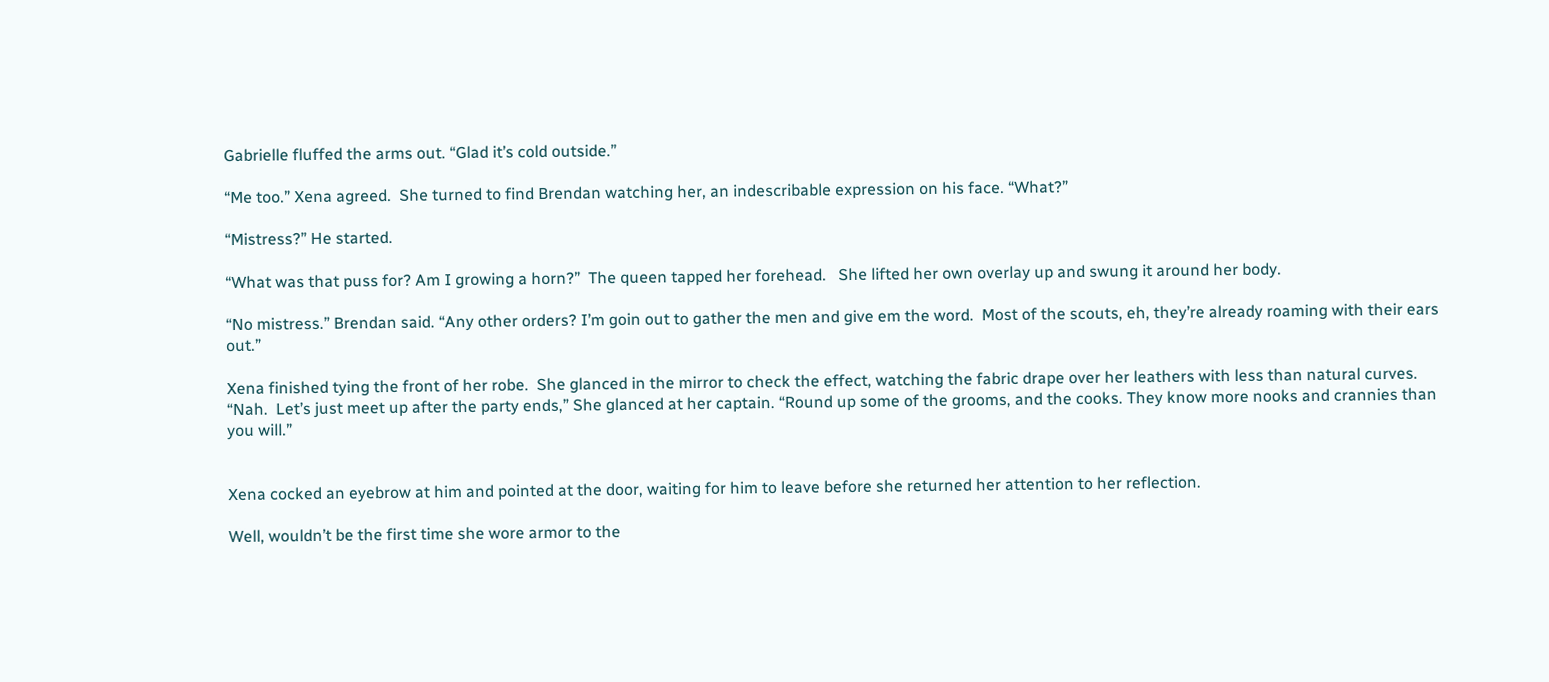Gabrielle fluffed the arms out. “Glad it’s cold outside.”

“Me too.” Xena agreed.  She turned to find Brendan watching her, an indescribable expression on his face. “What?”

“Mistress?” He started.

“What was that puss for? Am I growing a horn?”  The queen tapped her forehead.   She lifted her own overlay up and swung it around her body.

“No mistress.” Brendan said. “Any other orders? I’m goin out to gather the men and give em the word.  Most of the scouts, eh, they’re already roaming with their ears out.”

Xena finished tying the front of her robe.  She glanced in the mirror to check the effect, watching the fabric drape over her leathers with less than natural curves.   “Nah.  Let’s just meet up after the party ends,” She glanced at her captain. “Round up some of the grooms, and the cooks. They know more nooks and crannies than you will.”


Xena cocked an eyebrow at him and pointed at the door, waiting for him to leave before she returned her attention to her reflection.

Well, wouldn’t be the first time she wore armor to the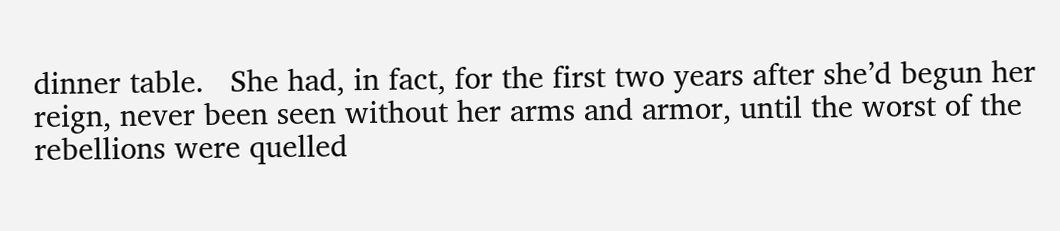dinner table.   She had, in fact, for the first two years after she’d begun her reign, never been seen without her arms and armor, until the worst of the rebellions were quelled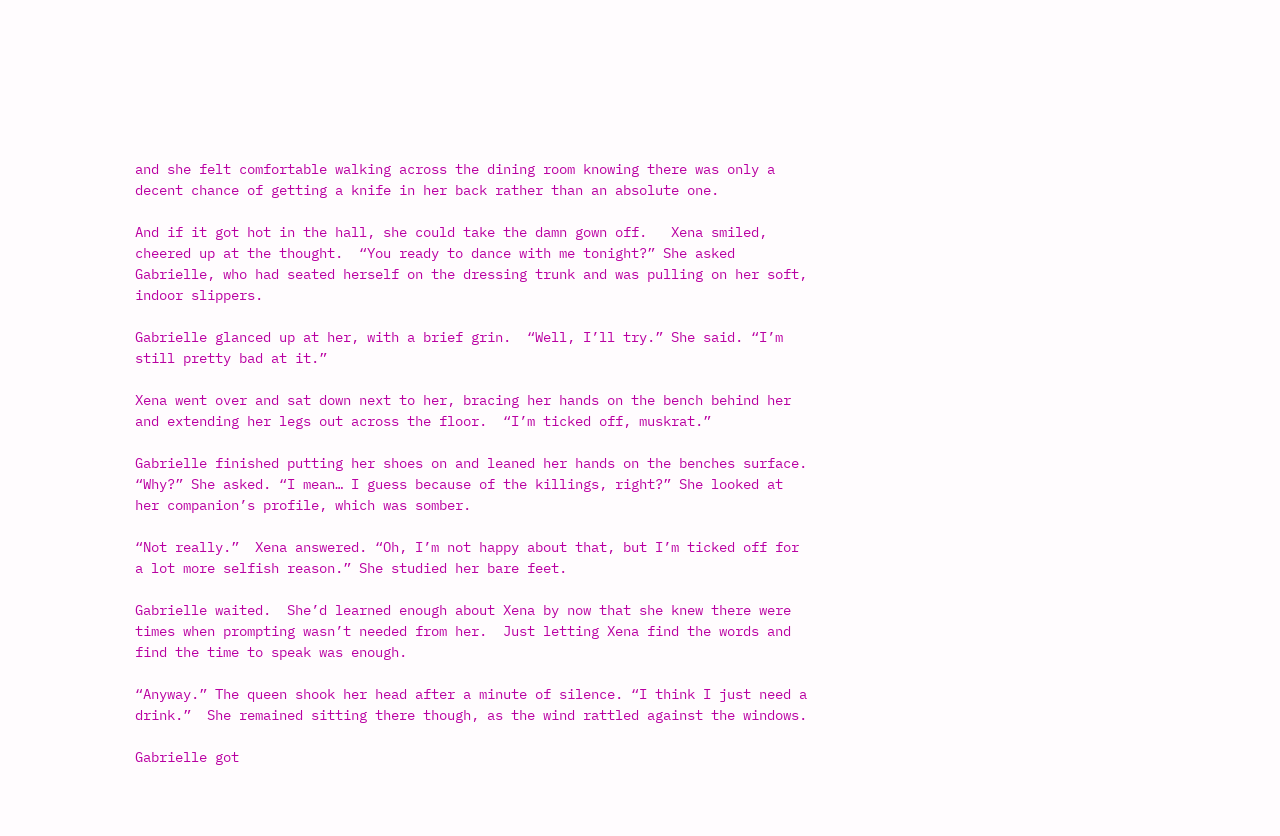and she felt comfortable walking across the dining room knowing there was only a decent chance of getting a knife in her back rather than an absolute one.

And if it got hot in the hall, she could take the damn gown off.   Xena smiled, cheered up at the thought.  “You ready to dance with me tonight?” She asked Gabrielle, who had seated herself on the dressing trunk and was pulling on her soft, indoor slippers.

Gabrielle glanced up at her, with a brief grin.  “Well, I’ll try.” She said. “I’m still pretty bad at it.”

Xena went over and sat down next to her, bracing her hands on the bench behind her and extending her legs out across the floor.  “I’m ticked off, muskrat.”

Gabrielle finished putting her shoes on and leaned her hands on the benches surface.  “Why?” She asked. “I mean… I guess because of the killings, right?” She looked at her companion’s profile, which was somber.

“Not really.”  Xena answered. “Oh, I’m not happy about that, but I’m ticked off for a lot more selfish reason.” She studied her bare feet.

Gabrielle waited.  She’d learned enough about Xena by now that she knew there were times when prompting wasn’t needed from her.  Just letting Xena find the words and find the time to speak was enough.

“Anyway.” The queen shook her head after a minute of silence. “I think I just need a drink.”  She remained sitting there though, as the wind rattled against the windows.

Gabrielle got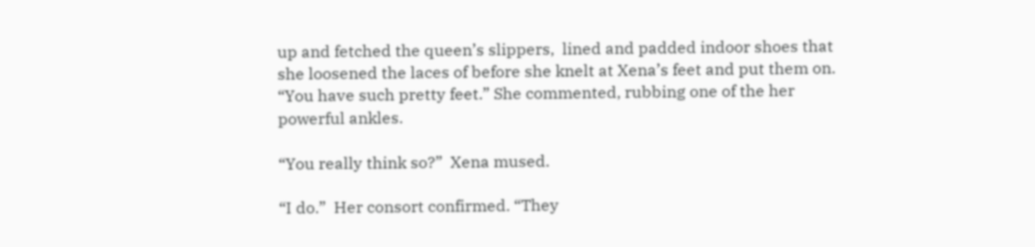up and fetched the queen’s slippers,  lined and padded indoor shoes that she loosened the laces of before she knelt at Xena’s feet and put them on.  “You have such pretty feet.” She commented, rubbing one of the her powerful ankles.

“You really think so?”  Xena mused.

“I do.”  Her consort confirmed. “They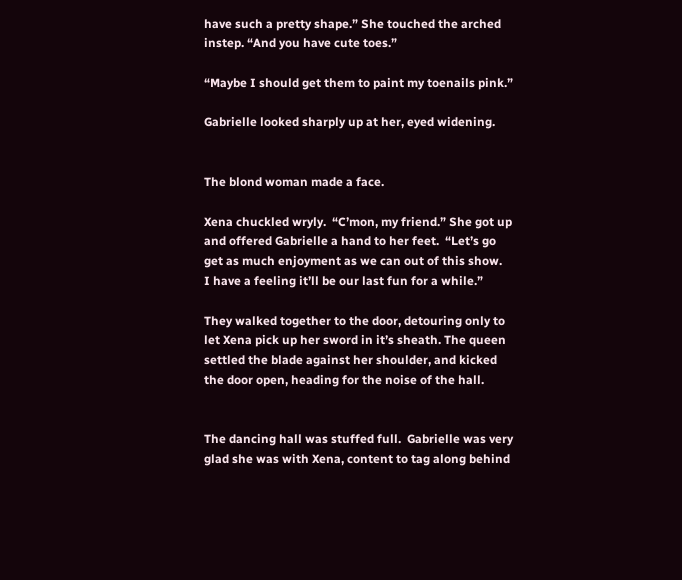have such a pretty shape.” She touched the arched instep. “And you have cute toes.”

“Maybe I should get them to paint my toenails pink.”

Gabrielle looked sharply up at her, eyed widening.


The blond woman made a face.

Xena chuckled wryly.  “C’mon, my friend.” She got up and offered Gabrielle a hand to her feet.  “Let’s go get as much enjoyment as we can out of this show.  I have a feeling it’ll be our last fun for a while.”

They walked together to the door, detouring only to let Xena pick up her sword in it’s sheath. The queen settled the blade against her shoulder, and kicked the door open, heading for the noise of the hall.


The dancing hall was stuffed full.  Gabrielle was very glad she was with Xena, content to tag along behind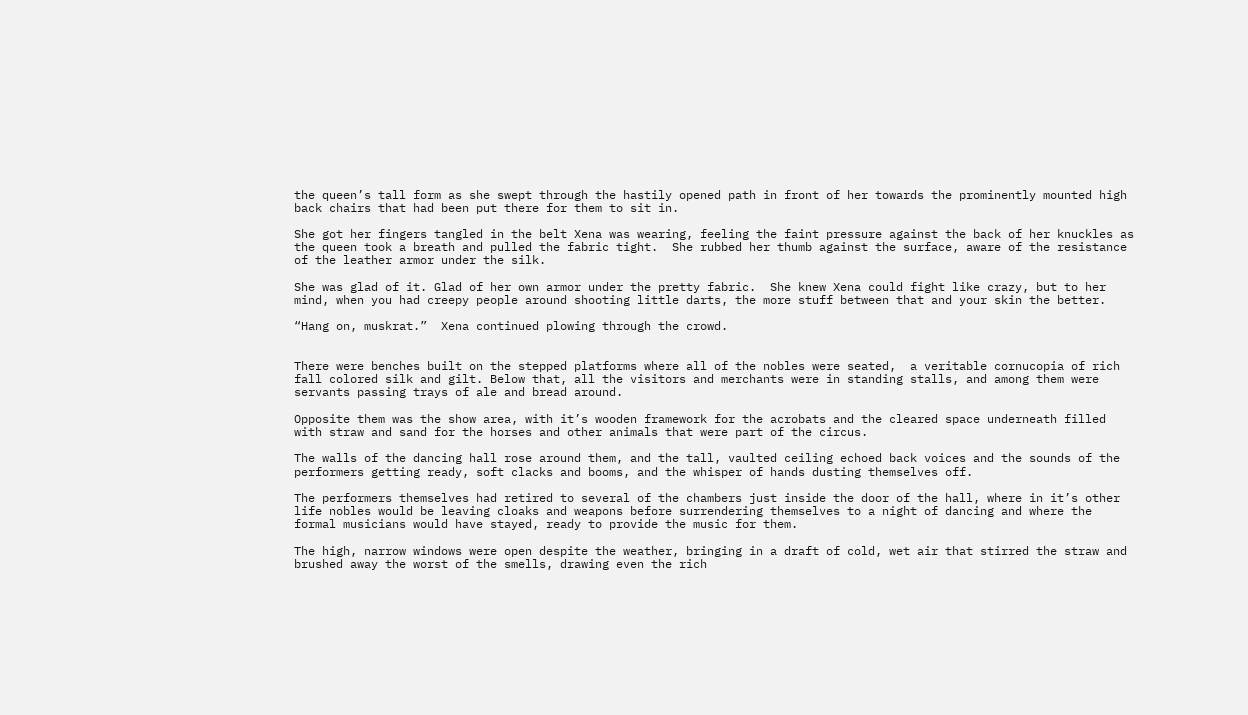the queen’s tall form as she swept through the hastily opened path in front of her towards the prominently mounted high back chairs that had been put there for them to sit in.

She got her fingers tangled in the belt Xena was wearing, feeling the faint pressure against the back of her knuckles as the queen took a breath and pulled the fabric tight.  She rubbed her thumb against the surface, aware of the resistance of the leather armor under the silk.

She was glad of it. Glad of her own armor under the pretty fabric.  She knew Xena could fight like crazy, but to her mind, when you had creepy people around shooting little darts, the more stuff between that and your skin the better.

“Hang on, muskrat.”  Xena continued plowing through the crowd.


There were benches built on the stepped platforms where all of the nobles were seated,  a veritable cornucopia of rich fall colored silk and gilt. Below that, all the visitors and merchants were in standing stalls, and among them were servants passing trays of ale and bread around.

Opposite them was the show area, with it’s wooden framework for the acrobats and the cleared space underneath filled with straw and sand for the horses and other animals that were part of the circus.

The walls of the dancing hall rose around them, and the tall, vaulted ceiling echoed back voices and the sounds of the performers getting ready, soft clacks and booms, and the whisper of hands dusting themselves off.

The performers themselves had retired to several of the chambers just inside the door of the hall, where in it’s other life nobles would be leaving cloaks and weapons before surrendering themselves to a night of dancing and where the formal musicians would have stayed, ready to provide the music for them.

The high, narrow windows were open despite the weather, bringing in a draft of cold, wet air that stirred the straw and brushed away the worst of the smells, drawing even the rich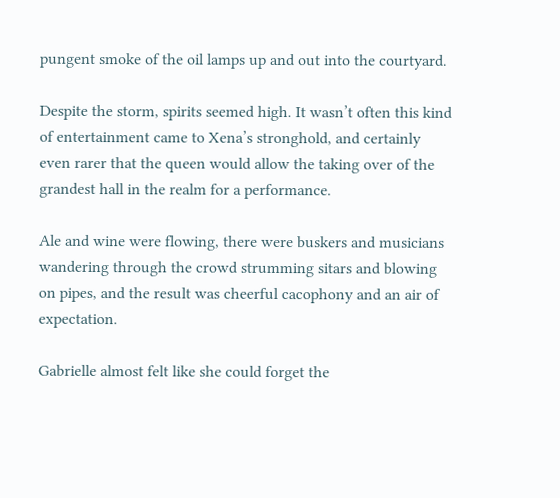pungent smoke of the oil lamps up and out into the courtyard.

Despite the storm, spirits seemed high. It wasn’t often this kind of entertainment came to Xena’s stronghold, and certainly even rarer that the queen would allow the taking over of the grandest hall in the realm for a performance.

Ale and wine were flowing, there were buskers and musicians wandering through the crowd strumming sitars and blowing on pipes, and the result was cheerful cacophony and an air of expectation.

Gabrielle almost felt like she could forget the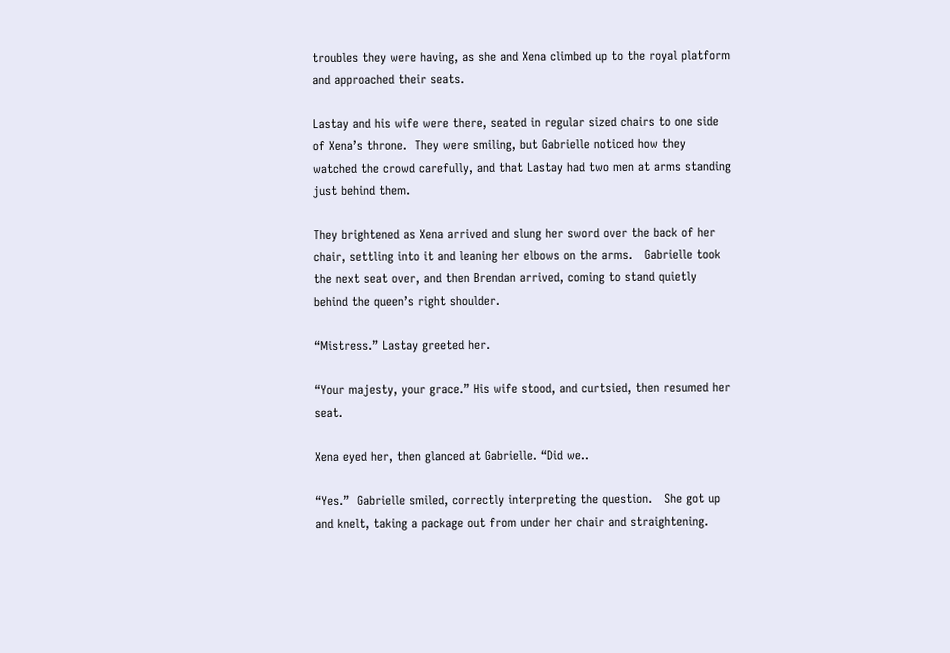troubles they were having, as she and Xena climbed up to the royal platform and approached their seats.

Lastay and his wife were there, seated in regular sized chairs to one side of Xena’s throne.  They were smiling, but Gabrielle noticed how they watched the crowd carefully, and that Lastay had two men at arms standing just behind them.

They brightened as Xena arrived and slung her sword over the back of her chair, settling into it and leaning her elbows on the arms.   Gabrielle took the next seat over, and then Brendan arrived, coming to stand quietly behind the queen’s right shoulder.

“Mistress.” Lastay greeted her.

“Your majesty, your grace.” His wife stood, and curtsied, then resumed her seat.

Xena eyed her, then glanced at Gabrielle. “Did we..

“Yes.”  Gabrielle smiled, correctly interpreting the question.   She got up and knelt, taking a package out from under her chair and straightening.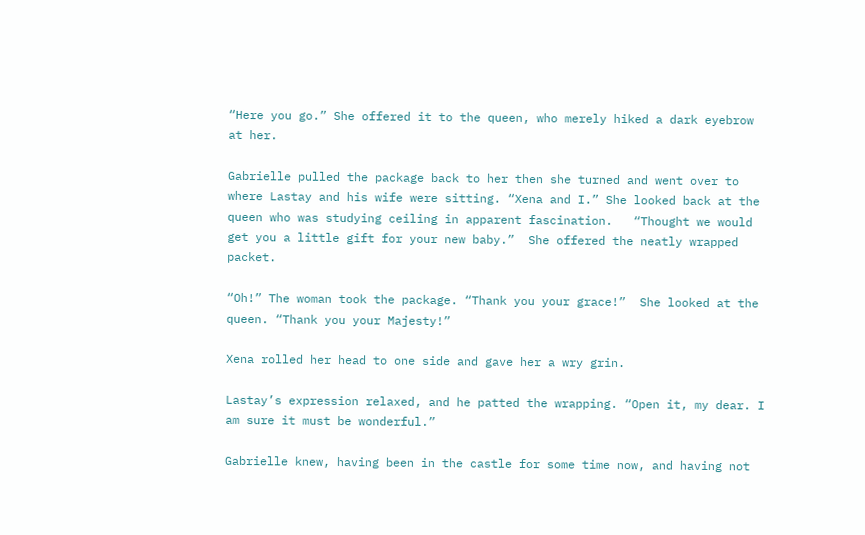“Here you go.” She offered it to the queen, who merely hiked a dark eyebrow at her.

Gabrielle pulled the package back to her then she turned and went over to where Lastay and his wife were sitting. “Xena and I.” She looked back at the queen who was studying ceiling in apparent fascination.   “Thought we would get you a little gift for your new baby.”  She offered the neatly wrapped packet.

“Oh!” The woman took the package. “Thank you your grace!”  She looked at the queen. “Thank you your Majesty!”

Xena rolled her head to one side and gave her a wry grin.

Lastay’s expression relaxed, and he patted the wrapping. “Open it, my dear. I am sure it must be wonderful.”

Gabrielle knew, having been in the castle for some time now, and having not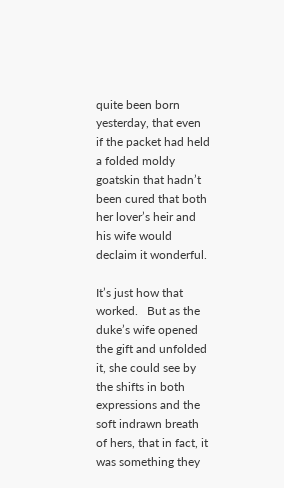quite been born yesterday, that even if the packet had held a folded moldy goatskin that hadn’t been cured that both her lover’s heir and his wife would declaim it wonderful.

It’s just how that worked.   But as the duke’s wife opened the gift and unfolded it, she could see by the shifts in both expressions and the soft indrawn breath of hers, that in fact, it was something they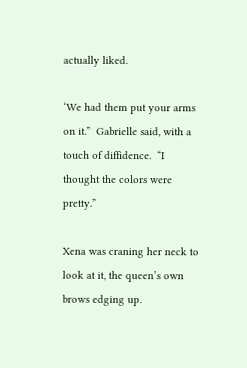actually liked.

‘We had them put your arms on it.”  Gabrielle said, with a touch of diffidence.  “I thought the colors were pretty.”

Xena was craning her neck to look at it, the queen’s own brows edging up.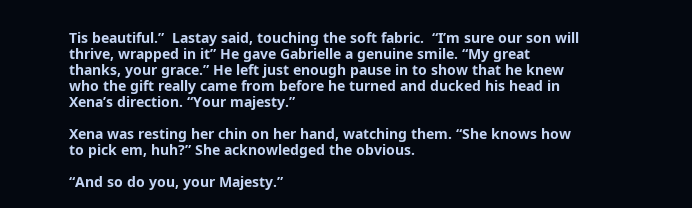Tis beautiful.”  Lastay said, touching the soft fabric.  “I’m sure our son will thrive, wrapped in it” He gave Gabrielle a genuine smile. “My great thanks, your grace.” He left just enough pause in to show that he knew who the gift really came from before he turned and ducked his head in Xena’s direction. “Your majesty.”

Xena was resting her chin on her hand, watching them. “She knows how to pick em, huh?” She acknowledged the obvious.

“And so do you, your Majesty.”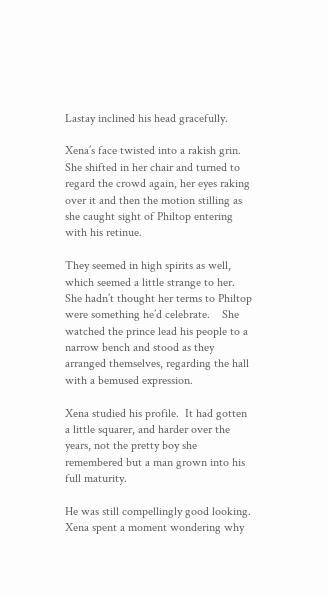Lastay inclined his head gracefully.

Xena’s face twisted into a rakish grin.  She shifted in her chair and turned to regard the crowd again, her eyes raking over it and then the motion stilling as she caught sight of Philtop entering with his retinue.

They seemed in high spirits as well, which seemed a little strange to her.  She hadn’t thought her terms to Philtop were something he’d celebrate.    She watched the prince lead his people to a narrow bench and stood as they arranged themselves, regarding the hall with a bemused expression.

Xena studied his profile.  It had gotten a little squarer, and harder over the years, not the pretty boy she remembered but a man grown into his full maturity.

He was still compellingly good looking.  Xena spent a moment wondering why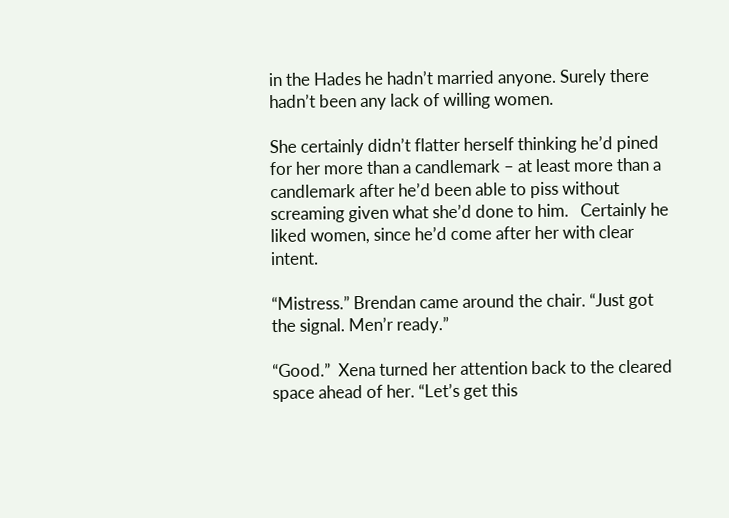in the Hades he hadn’t married anyone. Surely there hadn’t been any lack of willing women.

She certainly didn’t flatter herself thinking he’d pined for her more than a candlemark – at least more than a candlemark after he’d been able to piss without screaming given what she’d done to him.   Certainly he liked women, since he’d come after her with clear intent.

“Mistress.” Brendan came around the chair. “Just got the signal. Men’r ready.”

“Good.”  Xena turned her attention back to the cleared space ahead of her. “Let’s get this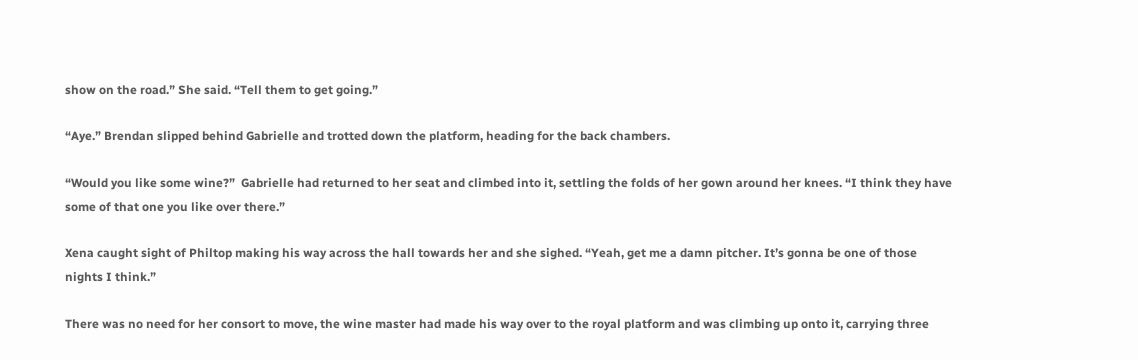show on the road.” She said. “Tell them to get going.”

“Aye.” Brendan slipped behind Gabrielle and trotted down the platform, heading for the back chambers.

“Would you like some wine?”  Gabrielle had returned to her seat and climbed into it, settling the folds of her gown around her knees. “I think they have some of that one you like over there.”

Xena caught sight of Philtop making his way across the hall towards her and she sighed. “Yeah, get me a damn pitcher. It’s gonna be one of those nights I think.”

There was no need for her consort to move, the wine master had made his way over to the royal platform and was climbing up onto it, carrying three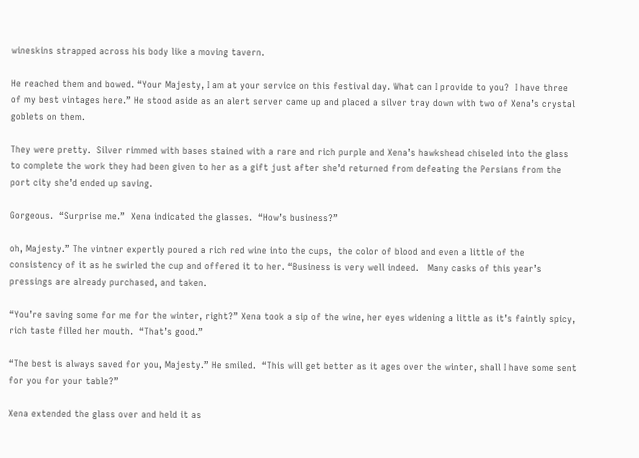wineskins strapped across his body like a moving tavern.

He reached them and bowed. “Your Majesty, I am at your service on this festival day. What can I provide to you?  I have three of my best vintages here.” He stood aside as an alert server came up and placed a silver tray down with two of Xena’s crystal goblets on them.

They were pretty.  Silver rimmed with bases stained with a rare and rich purple and Xena’s hawkshead chiseled into the glass to complete the work they had been given to her as a gift just after she’d returned from defeating the Persians from the port city she’d ended up saving.

Gorgeous.  “Surprise me.”  Xena indicated the glasses.  “How’s business?”

oh, Majesty.” The vintner expertly poured a rich red wine into the cups,  the color of blood and even a little of the consistency of it as he swirled the cup and offered it to her. “Business is very well indeed.   Many casks of this year’s pressings are already purchased, and taken.

“You’re saving some for me for the winter, right?” Xena took a sip of the wine, her eyes widening a little as it’s faintly spicy, rich taste filled her mouth.  “That’s good.”

“The best is always saved for you, Majesty.” He smiled.  “This will get better as it ages over the winter, shall I have some sent for you for your table?”

Xena extended the glass over and held it as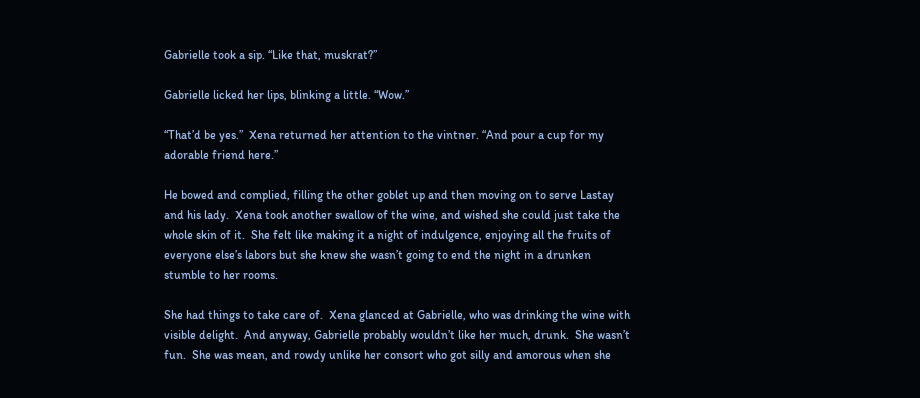Gabrielle took a sip. “Like that, muskrat?”

Gabrielle licked her lips, blinking a little. “Wow.”

“That’d be yes.”  Xena returned her attention to the vintner. “And pour a cup for my adorable friend here.”

He bowed and complied, filling the other goblet up and then moving on to serve Lastay and his lady.  Xena took another swallow of the wine, and wished she could just take the whole skin of it.  She felt like making it a night of indulgence, enjoying all the fruits of everyone else’s labors but she knew she wasn’t going to end the night in a drunken stumble to her rooms.

She had things to take care of.  Xena glanced at Gabrielle, who was drinking the wine with visible delight.  And anyway, Gabrielle probably wouldn’t like her much, drunk.  She wasn’t fun.  She was mean, and rowdy unlike her consort who got silly and amorous when she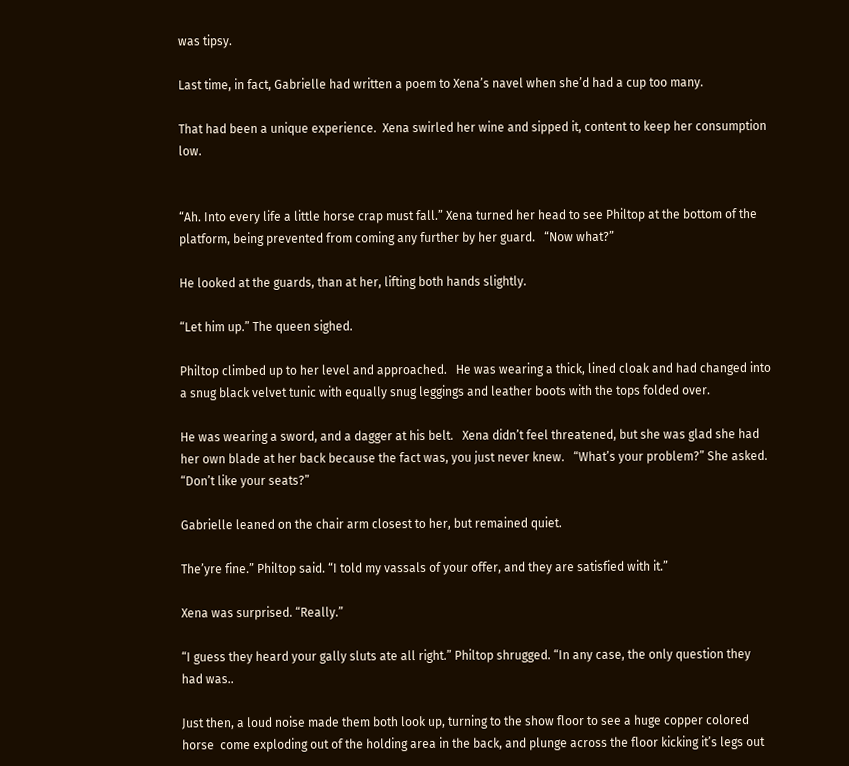was tipsy.

Last time, in fact, Gabrielle had written a poem to Xena’s navel when she’d had a cup too many.

That had been a unique experience.  Xena swirled her wine and sipped it, content to keep her consumption low.


“Ah. Into every life a little horse crap must fall.” Xena turned her head to see Philtop at the bottom of the platform, being prevented from coming any further by her guard.   “Now what?”

He looked at the guards, than at her, lifting both hands slightly.

“Let him up.” The queen sighed.

Philtop climbed up to her level and approached.   He was wearing a thick, lined cloak and had changed into a snug black velvet tunic with equally snug leggings and leather boots with the tops folded over.

He was wearing a sword, and a dagger at his belt.   Xena didn’t feel threatened, but she was glad she had her own blade at her back because the fact was, you just never knew.   “What’s your problem?” She asked. “Don’t like your seats?”

Gabrielle leaned on the chair arm closest to her, but remained quiet.

The’yre fine.” Philtop said. “I told my vassals of your offer, and they are satisfied with it.”

Xena was surprised. “Really.”

“I guess they heard your gally sluts ate all right.” Philtop shrugged. “In any case, the only question they had was..

Just then, a loud noise made them both look up, turning to the show floor to see a huge copper colored horse  come exploding out of the holding area in the back, and plunge across the floor kicking it’s legs out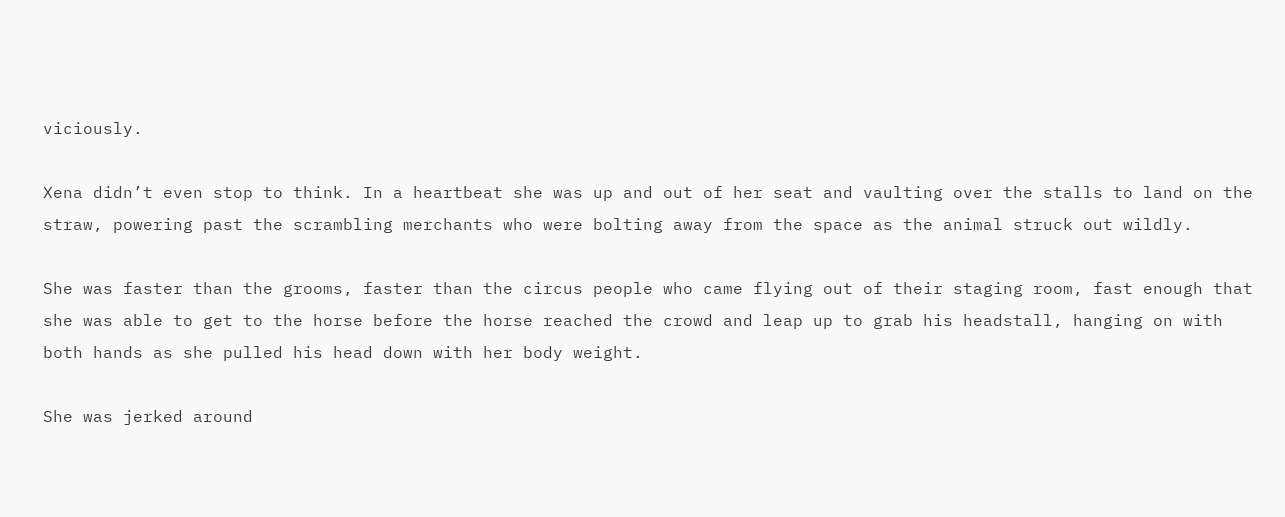viciously.

Xena didn’t even stop to think. In a heartbeat she was up and out of her seat and vaulting over the stalls to land on the straw, powering past the scrambling merchants who were bolting away from the space as the animal struck out wildly.

She was faster than the grooms, faster than the circus people who came flying out of their staging room, fast enough that she was able to get to the horse before the horse reached the crowd and leap up to grab his headstall, hanging on with both hands as she pulled his head down with her body weight.

She was jerked around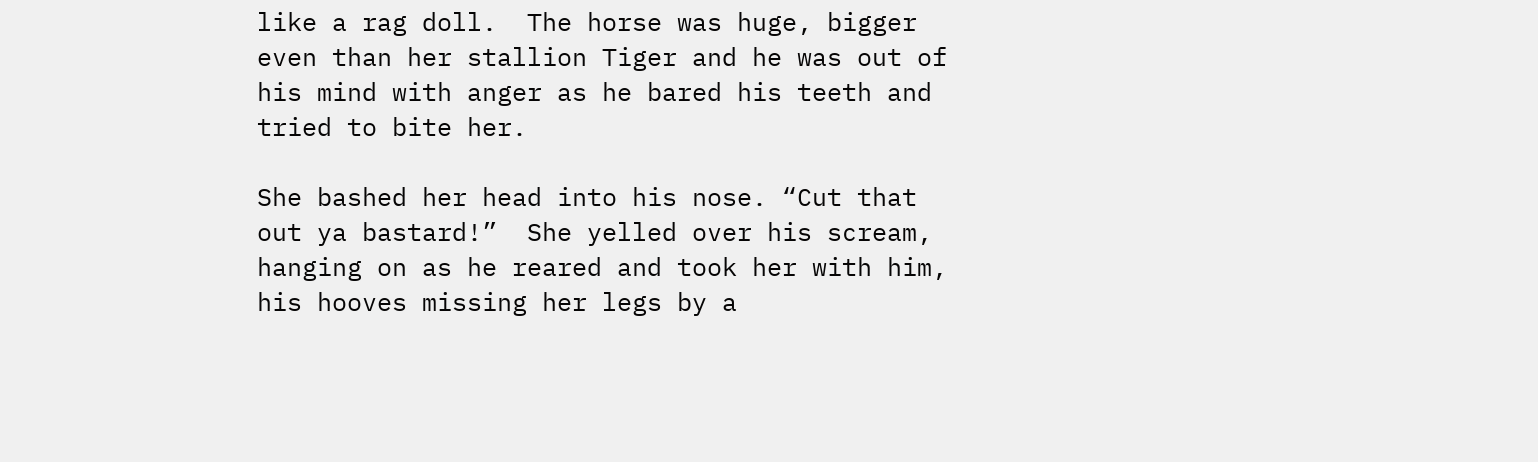like a rag doll.  The horse was huge, bigger even than her stallion Tiger and he was out of his mind with anger as he bared his teeth and tried to bite her.

She bashed her head into his nose. “Cut that out ya bastard!”  She yelled over his scream, hanging on as he reared and took her with him, his hooves missing her legs by a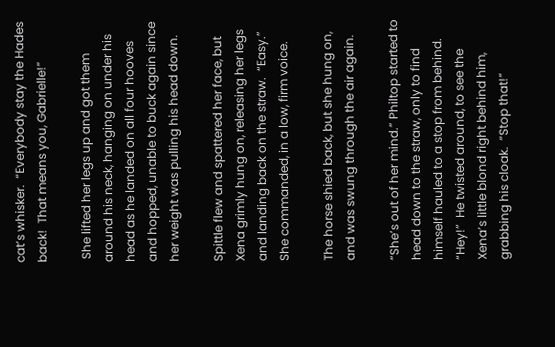cat’s whisker.  “Everybody stay the Hades back!  That means you, Gabrielle!”

 She lifted her legs up and got them around his neck, hanging on under his head as he landed on all four hooves and hopped, unable to buck again since her weight was pulling his head down.

Spittle flew and spattered her face, but Xena grimly hung on, releasing her legs and landing back on the straw.  “Easy.” She commanded, in a low, firm voice.

The horse shied back, but she hung on, and was swung through the air again.

“She’s out of her mind.” Philtop started to head down to the straw, only to find himself hauled to a stop from behind. “Hey!”  He twisted around, to see the Xena’s little blond right behind him, grabbing his cloak.  “Stop that!”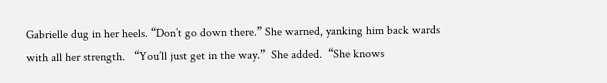Gabrielle dug in her heels. “Don’t go down there.” She warned, yanking him back wards with all her strength.   “You’ll just get in the way.”  She added.  “She knows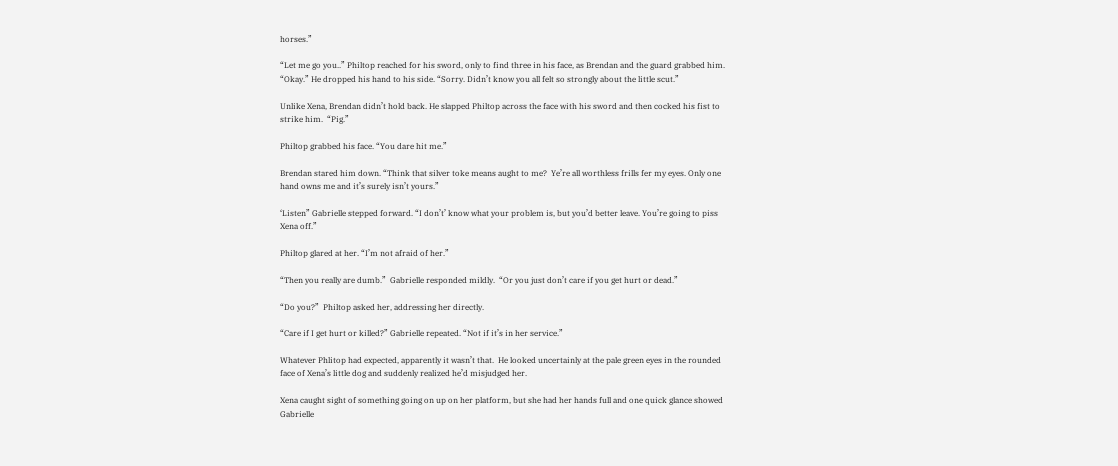horses.”

“Let me go you..” Philtop reached for his sword, only to find three in his face, as Brendan and the guard grabbed him. “Okay.” He dropped his hand to his side. “Sorry. Didn’t know you all felt so strongly about the little scut.”

Unlike Xena, Brendan didn’t hold back. He slapped Philtop across the face with his sword and then cocked his fist to strike him.  “Pig.”

Philtop grabbed his face. “You dare hit me.”

Brendan stared him down. “Think that silver toke means aught to me?  Ye’re all worthless frills fer my eyes. Only one hand owns me and it’s surely isn’t yours.”

‘Listen” Gabrielle stepped forward. “I don’t’ know what your problem is, but you’d better leave. You’re going to piss Xena off.”

Philtop glared at her. “I’m not afraid of her.”

“Then you really are dumb.”  Gabrielle responded mildly.  “Or you just don’t care if you get hurt or dead.”

“Do you?”  Philtop asked her, addressing her directly.

“Care if I get hurt or killed?” Gabrielle repeated. “Not if it’s in her service.”

Whatever Phlitop had expected, apparently it wasn’t that.  He looked uncertainly at the pale green eyes in the rounded face of Xena’s little dog and suddenly realized he’d misjudged her.

Xena caught sight of something going on up on her platform, but she had her hands full and one quick glance showed Gabrielle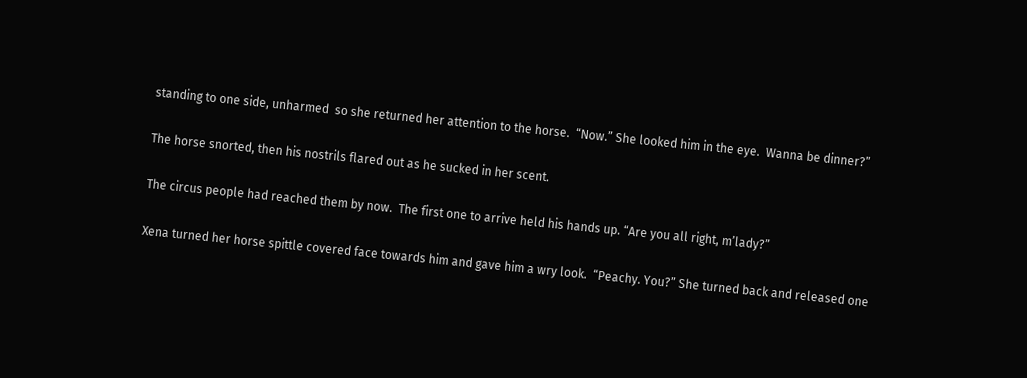standing to one side, unharmed  so she returned her attention to the horse.  “Now.” She looked him in the eye.  Wanna be dinner?”

The horse snorted, then his nostrils flared out as he sucked in her scent.

The circus people had reached them by now.  The first one to arrive held his hands up. “Are you all right, m’lady?”

Xena turned her horse spittle covered face towards him and gave him a wry look.  “Peachy. You?” She turned back and released one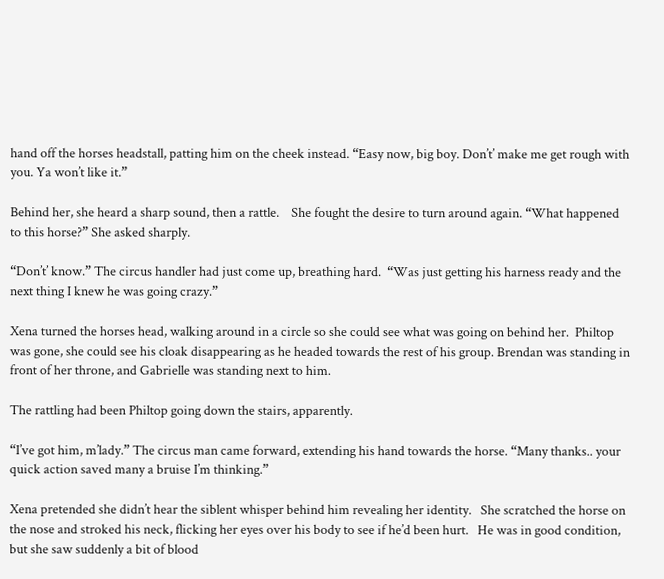hand off the horses headstall, patting him on the cheek instead. “Easy now, big boy. Don’t’ make me get rough with you. Ya won’t like it.”

Behind her, she heard a sharp sound, then a rattle.    She fought the desire to turn around again. “What happened to this horse?” She asked sharply.

“Don’t’ know.” The circus handler had just come up, breathing hard.  “Was just getting his harness ready and the next thing I knew he was going crazy.”

Xena turned the horses head, walking around in a circle so she could see what was going on behind her.  Philtop was gone, she could see his cloak disappearing as he headed towards the rest of his group. Brendan was standing in front of her throne, and Gabrielle was standing next to him.

The rattling had been Philtop going down the stairs, apparently.

“I’ve got him, m’lady.” The circus man came forward, extending his hand towards the horse. “Many thanks.. your quick action saved many a bruise I’m thinking.”

Xena pretended she didn’t hear the siblent whisper behind him revealing her identity.   She scratched the horse on the nose and stroked his neck, flicking her eyes over his body to see if he’d been hurt.   He was in good condition, but she saw suddenly a bit of blood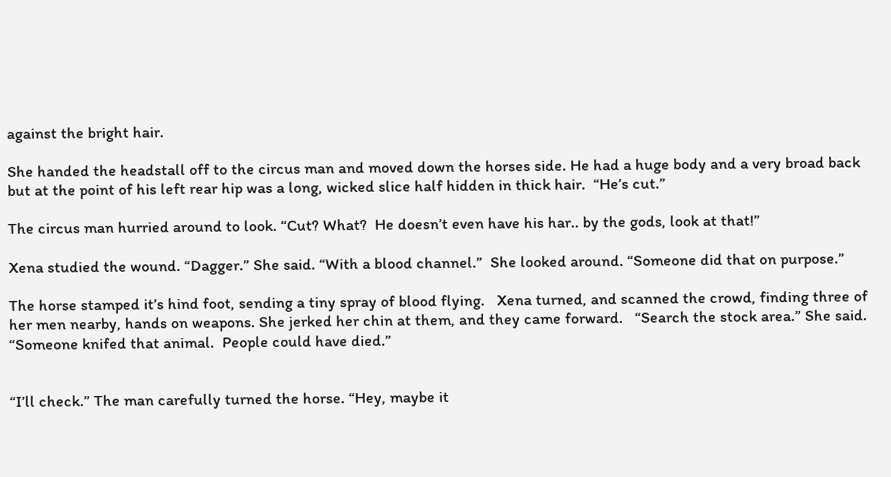against the bright hair.

She handed the headstall off to the circus man and moved down the horses side. He had a huge body and a very broad back but at the point of his left rear hip was a long, wicked slice half hidden in thick hair.  “He’s cut.”

The circus man hurried around to look. “Cut? What?  He doesn’t even have his har.. by the gods, look at that!”

Xena studied the wound. “Dagger.” She said. “With a blood channel.”  She looked around. “Someone did that on purpose.”

The horse stamped it’s hind foot, sending a tiny spray of blood flying.   Xena turned, and scanned the crowd, finding three of her men nearby, hands on weapons. She jerked her chin at them, and they came forward.   “Search the stock area.” She said. “Someone knifed that animal.  People could have died.”


“I’ll check.” The man carefully turned the horse. “Hey, maybe it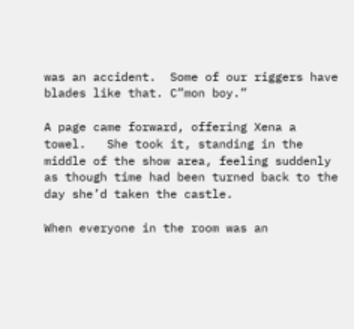was an accident.  Some of our riggers have blades like that. C”mon boy.”

A page came forward, offering Xena a towel.   She took it, standing in the middle of the show area, feeling suddenly as though time had been turned back to the day she’d taken the castle.

When everyone in the room was an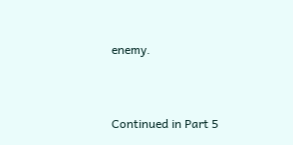enemy.


Continued in Part 5